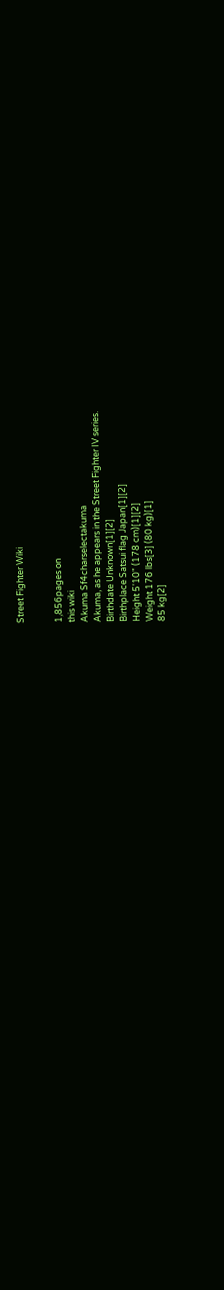Street Fighter Wiki


1,856pages on
this wiki
Akuma Sf4charselectakuma
Akuma, as he appears in the Street Fighter IV series.
Birthdate Unknown[1][2]
Birthplace Satsui flag Japan[1][2]
Height 5'10" (178 cm)[1][2]
Weight 176 lbs[3] (80 kg)[1]
85 kg[2]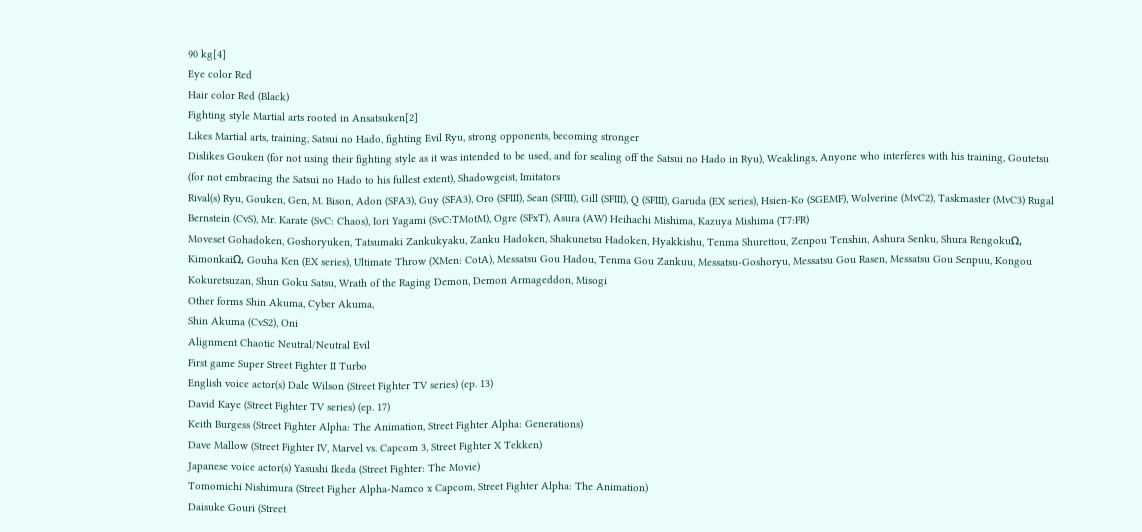90 kg[4]
Eye color Red
Hair color Red (Black)
Fighting style Martial arts rooted in Ansatsuken[2]
Likes Martial arts, training, Satsui no Hado, fighting Evil Ryu, strong opponents, becoming stronger
Dislikes Gouken (for not using their fighting style as it was intended to be used, and for sealing off the Satsui no Hado in Ryu), Weaklings, Anyone who interferes with his training, Goutetsu (for not embracing the Satsui no Hado to his fullest extent), Shadowgeist, Imitators
Rival(s) Ryu, Gouken, Gen, M. Bison, Adon (SFA3), Guy (SFA3), Oro (SFIII), Sean (SFIII), Gill (SFIII), Q (SFIII), Garuda (EX series), Hsien-Ko (SGEMF), Wolverine (MvC2), Taskmaster (MvC3) Rugal Bernstein (CvS), Mr. Karate (SvC: Chaos), Iori Yagami (SvC:TMotM), Ogre (SFxT), Asura (AW) Heihachi Mishima, Kazuya Mishima (T7:FR)
Moveset Gohadoken, Goshoryuken, Tatsumaki Zankukyaku, Zanku Hadoken, Shakunetsu Hadoken, Hyakkishu, Tenma Shurettou, Zenpou Tenshin, Ashura Senku, Shura RengokuΩ, KimonkaiΩ, Gouha Ken (EX series), Ultimate Throw (XMen: CotA), Messatsu Gou Hadou, Tenma Gou Zankuu, Messatsu-Goshoryu, Messatsu Gou Rasen, Messatsu Gou Senpuu, Kongou Kokuretsuzan, Shun Goku Satsu, Wrath of the Raging Demon, Demon Armageddon, Misogi
Other forms Shin Akuma, Cyber Akuma,
Shin Akuma (CvS2), Oni
Alignment Chaotic Neutral/Neutral Evil
First game Super Street Fighter II Turbo
English voice actor(s) Dale Wilson (Street Fighter TV series) (ep. 13)
David Kaye (Street Fighter TV series) (ep. 17)
Keith Burgess (Street Fighter Alpha: The Animation, Street Fighter Alpha: Generations)
Dave Mallow (Street Fighter IV, Marvel vs. Capcom 3, Street Fighter X Tekken)
Japanese voice actor(s) Yasushi Ikeda (Street Fighter: The Movie)
Tomomichi Nishimura (Street Figher Alpha-Namco x Capcom, Street Fighter Alpha: The Animation)
Daisuke Gouri (Street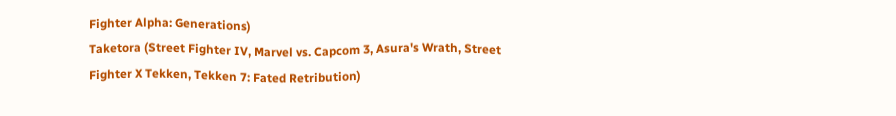Fighter Alpha: Generations)
Taketora (Street Fighter IV, Marvel vs. Capcom 3, Asura's Wrath, Street Fighter X Tekken, Tekken 7: Fated Retribution)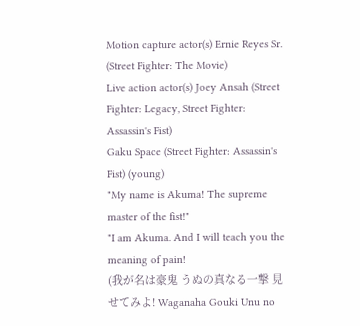Motion capture actor(s) Ernie Reyes Sr. (Street Fighter: The Movie)
Live action actor(s) Joey Ansah (Street Fighter: Legacy, Street Fighter: Assassin's Fist)
Gaku Space (Street Fighter: Assassin's Fist) (young)
"My name is Akuma! The supreme master of the fist!"
"I am Akuma. And I will teach you the meaning of pain!
(我が名は豪鬼 うぬの真なる一撃 見せてみよ! Waganaha Gouki Unu no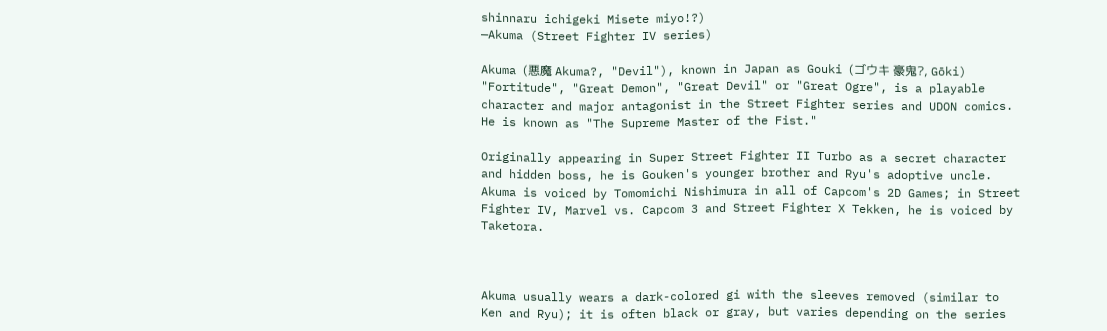shinnaru ichigeki Misete miyo!?)
—Akuma (Street Fighter IV series)

Akuma (悪魔 Akuma?, "Devil"), known in Japan as Gouki (ゴウキ 豪鬼?, Gōki) "Fortitude", "Great Demon", "Great Devil" or "Great Ogre", is a playable character and major antagonist in the Street Fighter series and UDON comics. He is known as "The Supreme Master of the Fist."

Originally appearing in Super Street Fighter II Turbo as a secret character and hidden boss, he is Gouken's younger brother and Ryu's adoptive uncle. Akuma is voiced by Tomomichi Nishimura in all of Capcom's 2D Games; in Street Fighter IV, Marvel vs. Capcom 3 and Street Fighter X Tekken, he is voiced by Taketora.



Akuma usually wears a dark-colored gi with the sleeves removed (similar to Ken and Ryu); it is often black or gray, but varies depending on the series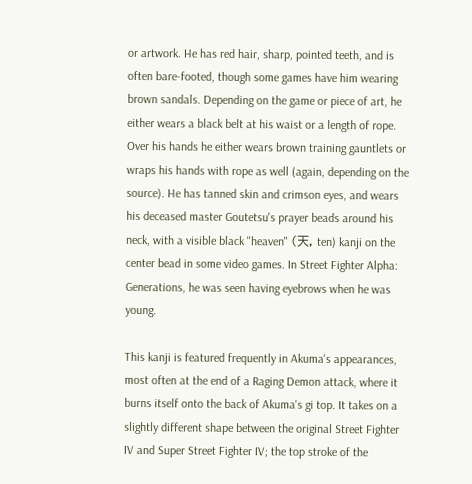or artwork. He has red hair, sharp, pointed teeth, and is often bare-footed, though some games have him wearing brown sandals. Depending on the game or piece of art, he either wears a black belt at his waist or a length of rope. Over his hands he either wears brown training gauntlets or wraps his hands with rope as well (again, depending on the source). He has tanned skin and crimson eyes, and wears his deceased master Goutetsu's prayer beads around his neck, with a visible black "heaven" (天, ten) kanji on the center bead in some video games. In Street Fighter Alpha: Generations, he was seen having eyebrows when he was young.

This kanji is featured frequently in Akuma's appearances, most often at the end of a Raging Demon attack, where it burns itself onto the back of Akuma's gi top. It takes on a slightly different shape between the original Street Fighter IV and Super Street Fighter IV; the top stroke of the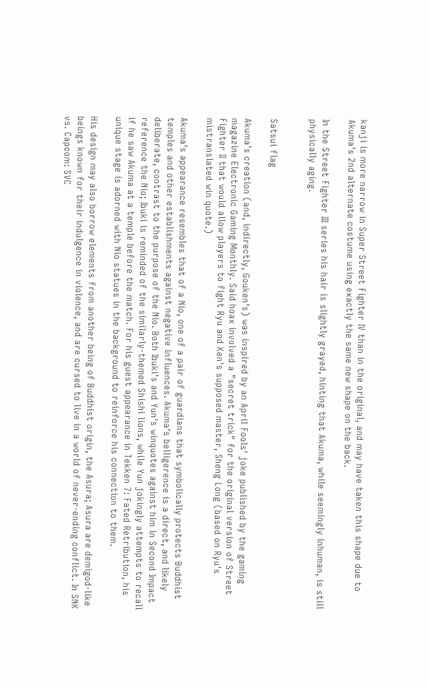kanji is more narrow in Super Street Fighter IV than in the original, and may have taken this shape due to Akuma's 2nd alternate costume using exactly the same new shape on the back.

In the Street Fighter III series his hair is slightly grayed, hinting that Akuma, while seemingly inhuman, is still physically aging.


Satsui flag

Akuma's creation (and, indirectly, Gouken's) was inspired by an April Fools' joke published by the gaming magazine Electronic Gaming Monthly. Said hoax involved a "secret trick" for the original version of Street Fighter II that would allow players to fight Ryu and Ken's supposed master, Sheng Long (based on Ryu's mistranslated win quote.)

Akuma's appearance resembles that of a Nio, one of a pair of guardians that symbolically protects Buddhist temples and other establishments against negative influences. Akuma's belligerence is a direct, and likely deliberate, contrast to the purpose of the Nio. Both Ibuki's and Yun's winquotes against him in Second Impact reference the Nio; Ibuki is reminded of the similarly-themed Shishi lions, while Yun jokingly attempts to recall if he saw Akuma at a temple before the match. For his guest appearance in Tekken 7: Fated Retribution, his unique stage is adorned with Nio statues in the background to reinforce his connection to them.

His design may also borrow elements from another being of Buddhist origin, the Asura; Asura are demigod-like beings known for their indulgence in violence, and are cursed to live in a world of never-ending conflict. In SNK vs. Capcom: SVC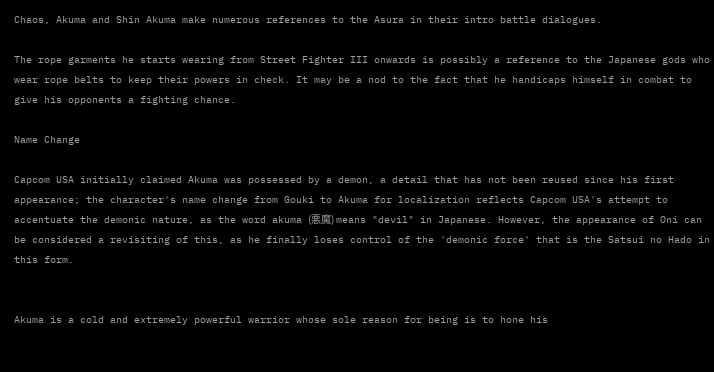Chaos, Akuma and Shin Akuma make numerous references to the Asura in their intro battle dialogues.

The rope garments he starts wearing from Street Fighter III onwards is possibly a reference to the Japanese gods who wear rope belts to keep their powers in check. It may be a nod to the fact that he handicaps himself in combat to give his opponents a fighting chance.

Name Change

Capcom USA initially claimed Akuma was possessed by a demon, a detail that has not been reused since his first appearance; the character's name change from Gouki to Akuma for localization reflects Capcom USA's attempt to accentuate the demonic nature, as the word akuma (悪魔) means "devil" in Japanese. However, the appearance of Oni can be considered a revisiting of this, as he finally loses control of the 'demonic force' that is the Satsui no Hado in this form.


Akuma is a cold and extremely powerful warrior whose sole reason for being is to hone his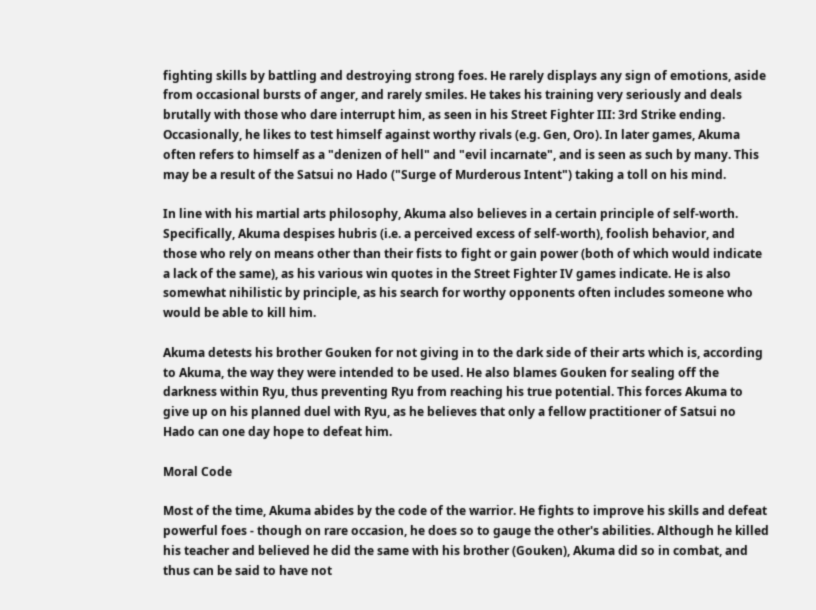fighting skills by battling and destroying strong foes. He rarely displays any sign of emotions, aside from occasional bursts of anger, and rarely smiles. He takes his training very seriously and deals brutally with those who dare interrupt him, as seen in his Street Fighter III: 3rd Strike ending. Occasionally, he likes to test himself against worthy rivals (e.g. Gen, Oro). In later games, Akuma often refers to himself as a "denizen of hell" and "evil incarnate", and is seen as such by many. This may be a result of the Satsui no Hado ("Surge of Murderous Intent") taking a toll on his mind.

In line with his martial arts philosophy, Akuma also believes in a certain principle of self-worth. Specifically, Akuma despises hubris (i.e. a perceived excess of self-worth), foolish behavior, and those who rely on means other than their fists to fight or gain power (both of which would indicate a lack of the same), as his various win quotes in the Street Fighter IV games indicate. He is also somewhat nihilistic by principle, as his search for worthy opponents often includes someone who would be able to kill him.

Akuma detests his brother Gouken for not giving in to the dark side of their arts which is, according to Akuma, the way they were intended to be used. He also blames Gouken for sealing off the darkness within Ryu, thus preventing Ryu from reaching his true potential. This forces Akuma to give up on his planned duel with Ryu, as he believes that only a fellow practitioner of Satsui no Hado can one day hope to defeat him.

Moral Code

Most of the time, Akuma abides by the code of the warrior. He fights to improve his skills and defeat powerful foes - though on rare occasion, he does so to gauge the other's abilities. Although he killed his teacher and believed he did the same with his brother (Gouken), Akuma did so in combat, and thus can be said to have not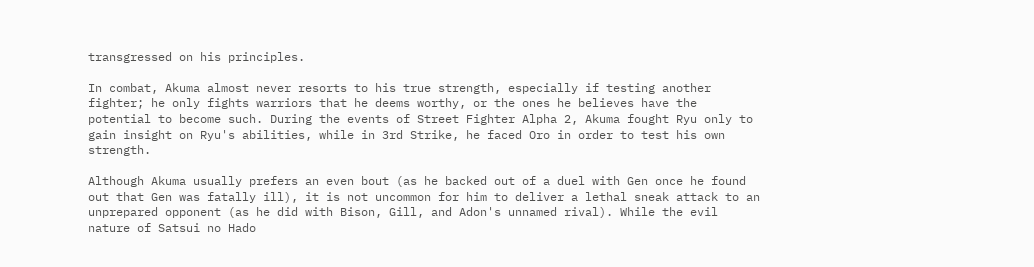transgressed on his principles.

In combat, Akuma almost never resorts to his true strength, especially if testing another fighter; he only fights warriors that he deems worthy, or the ones he believes have the potential to become such. During the events of Street Fighter Alpha 2, Akuma fought Ryu only to gain insight on Ryu's abilities, while in 3rd Strike, he faced Oro in order to test his own strength.

Although Akuma usually prefers an even bout (as he backed out of a duel with Gen once he found out that Gen was fatally ill), it is not uncommon for him to deliver a lethal sneak attack to an unprepared opponent (as he did with Bison, Gill, and Adon's unnamed rival). While the evil nature of Satsui no Hado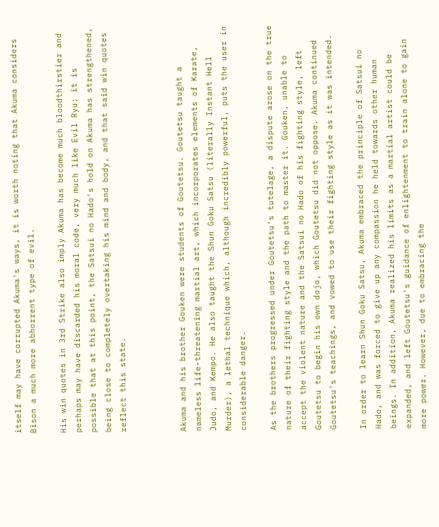itself may have corrupted Akuma's ways, it is worth noting that Akuma considers Bison a much more abhorrent type of evil.

His win quotes in 3rd Strike also imply Akuma has become much bloodthirstier and perhaps may have discarded his moral code, very much like Evil Ryu; it is possible that at this point, the Satsui no Hado's hold on Akuma has strengthened, being close to completely overtaking his mind and body, and that said win quotes reflect this state.



Akuma and his brother Gouken were students of Goutetsu. Goutetsu taught a nameless life-threatening martial art, which incorporates elements of Karate, Judo, and Kempo. He also taught the Shun Goku Satsu (literally Instant Hell Murder), a lethal technique which, although incredibly powerful, puts the user in considerable danger.

As the brothers progressed under Goutetsu's tutelage, a dispute arose on the true nature of their fighting style and the path to master it. Gouken, unable to accept the violent nature and the Satsui no Hado of his fighting style, left Goutetsu to begin his own dojo, which Goutetsu did not oppose. Akuma continued Goutetsu's teachings, and vowed to use their fighting style as it was intended.

In order to learn Shun Goku Satsu, Akuma embraced the principle of Satsui no Hado, and was forced to give up any compassion he held towards other human beings. In addition, Akuma realized his limits as a martial artist could be expanded, and left Goutetsu's guidance of enlightenment to train alone to gain more power. However, due to embracing the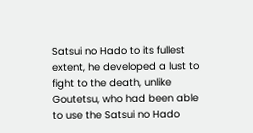Satsui no Hado to its fullest extent, he developed a lust to fight to the death, unlike Goutetsu, who had been able to use the Satsui no Hado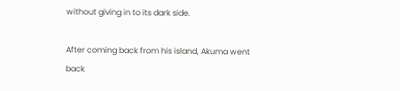without giving in to its dark side.

After coming back from his island, Akuma went back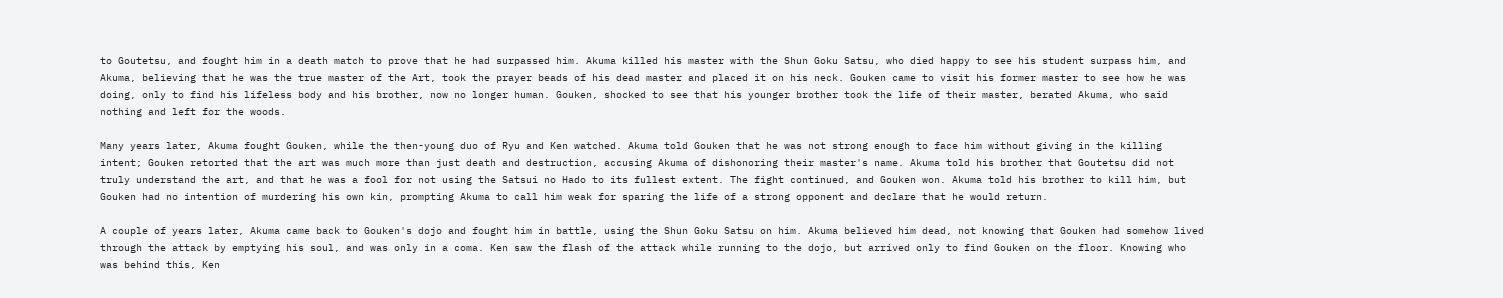to Goutetsu, and fought him in a death match to prove that he had surpassed him. Akuma killed his master with the Shun Goku Satsu, who died happy to see his student surpass him, and Akuma, believing that he was the true master of the Art, took the prayer beads of his dead master and placed it on his neck. Gouken came to visit his former master to see how he was doing, only to find his lifeless body and his brother, now no longer human. Gouken, shocked to see that his younger brother took the life of their master, berated Akuma, who said nothing and left for the woods.

Many years later, Akuma fought Gouken, while the then-young duo of Ryu and Ken watched. Akuma told Gouken that he was not strong enough to face him without giving in the killing intent; Gouken retorted that the art was much more than just death and destruction, accusing Akuma of dishonoring their master's name. Akuma told his brother that Goutetsu did not truly understand the art, and that he was a fool for not using the Satsui no Hado to its fullest extent. The fight continued, and Gouken won. Akuma told his brother to kill him, but Gouken had no intention of murdering his own kin, prompting Akuma to call him weak for sparing the life of a strong opponent and declare that he would return.

A couple of years later, Akuma came back to Gouken's dojo and fought him in battle, using the Shun Goku Satsu on him. Akuma believed him dead, not knowing that Gouken had somehow lived through the attack by emptying his soul, and was only in a coma. Ken saw the flash of the attack while running to the dojo, but arrived only to find Gouken on the floor. Knowing who was behind this, Ken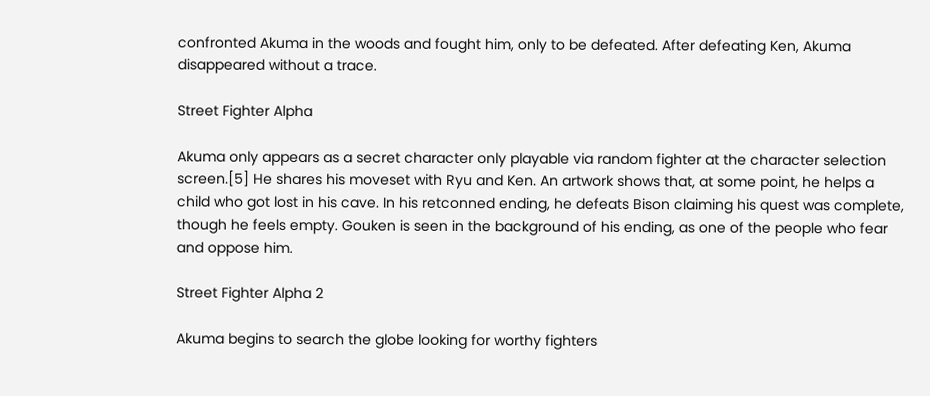confronted Akuma in the woods and fought him, only to be defeated. After defeating Ken, Akuma disappeared without a trace.

Street Fighter Alpha

Akuma only appears as a secret character only playable via random fighter at the character selection screen.[5] He shares his moveset with Ryu and Ken. An artwork shows that, at some point, he helps a child who got lost in his cave. In his retconned ending, he defeats Bison claiming his quest was complete, though he feels empty. Gouken is seen in the background of his ending, as one of the people who fear and oppose him.

Street Fighter Alpha 2

Akuma begins to search the globe looking for worthy fighters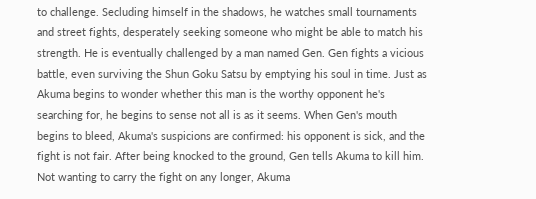to challenge. Secluding himself in the shadows, he watches small tournaments and street fights, desperately seeking someone who might be able to match his strength. He is eventually challenged by a man named Gen. Gen fights a vicious battle, even surviving the Shun Goku Satsu by emptying his soul in time. Just as Akuma begins to wonder whether this man is the worthy opponent he's searching for, he begins to sense not all is as it seems. When Gen's mouth begins to bleed, Akuma's suspicions are confirmed: his opponent is sick, and the fight is not fair. After being knocked to the ground, Gen tells Akuma to kill him. Not wanting to carry the fight on any longer, Akuma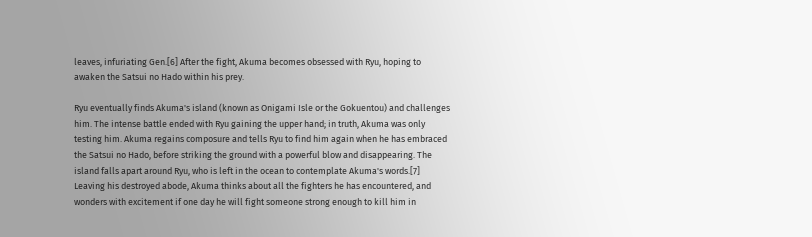leaves, infuriating Gen.[6] After the fight, Akuma becomes obsessed with Ryu, hoping to awaken the Satsui no Hado within his prey.

Ryu eventually finds Akuma's island (known as Onigami Isle or the Gokuentou) and challenges him. The intense battle ended with Ryu gaining the upper hand; in truth, Akuma was only testing him. Akuma regains composure and tells Ryu to find him again when he has embraced the Satsui no Hado, before striking the ground with a powerful blow and disappearing. The island falls apart around Ryu, who is left in the ocean to contemplate Akuma's words.[7] Leaving his destroyed abode, Akuma thinks about all the fighters he has encountered, and wonders with excitement if one day he will fight someone strong enough to kill him in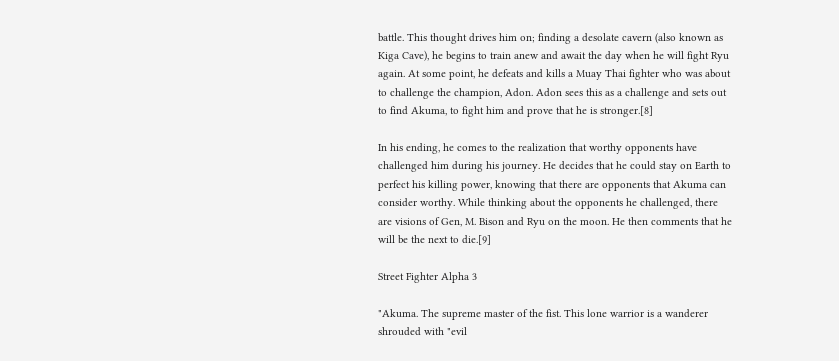battle. This thought drives him on; finding a desolate cavern (also known as Kiga Cave), he begins to train anew and await the day when he will fight Ryu again. At some point, he defeats and kills a Muay Thai fighter who was about to challenge the champion, Adon. Adon sees this as a challenge and sets out to find Akuma, to fight him and prove that he is stronger.[8]

In his ending, he comes to the realization that worthy opponents have challenged him during his journey. He decides that he could stay on Earth to perfect his killing power, knowing that there are opponents that Akuma can consider worthy. While thinking about the opponents he challenged, there are visions of Gen, M. Bison and Ryu on the moon. He then comments that he will be the next to die.[9]

Street Fighter Alpha 3

"Akuma. The supreme master of the fist. This lone warrior is a wanderer shrouded with "evil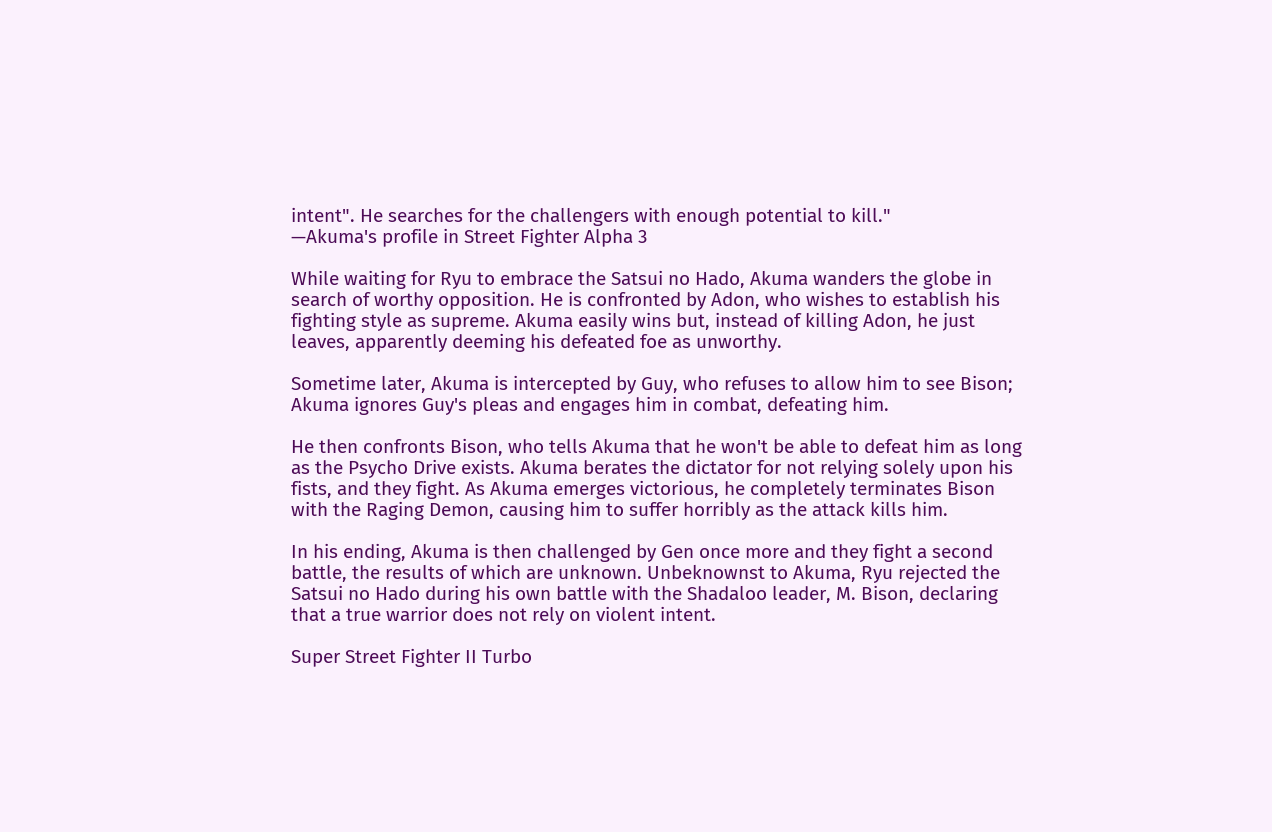intent". He searches for the challengers with enough potential to kill."
—Akuma's profile in Street Fighter Alpha 3

While waiting for Ryu to embrace the Satsui no Hado, Akuma wanders the globe in search of worthy opposition. He is confronted by Adon, who wishes to establish his fighting style as supreme. Akuma easily wins but, instead of killing Adon, he just leaves, apparently deeming his defeated foe as unworthy.

Sometime later, Akuma is intercepted by Guy, who refuses to allow him to see Bison; Akuma ignores Guy's pleas and engages him in combat, defeating him.

He then confronts Bison, who tells Akuma that he won't be able to defeat him as long as the Psycho Drive exists. Akuma berates the dictator for not relying solely upon his fists, and they fight. As Akuma emerges victorious, he completely terminates Bison with the Raging Demon, causing him to suffer horribly as the attack kills him.

In his ending, Akuma is then challenged by Gen once more and they fight a second battle, the results of which are unknown. Unbeknownst to Akuma, Ryu rejected the Satsui no Hado during his own battle with the Shadaloo leader, M. Bison, declaring that a true warrior does not rely on violent intent.

Super Street Fighter II Turbo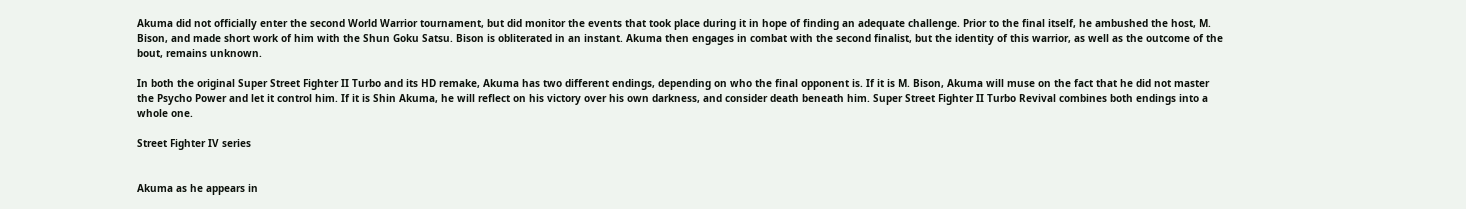Akuma did not officially enter the second World Warrior tournament, but did monitor the events that took place during it in hope of finding an adequate challenge. Prior to the final itself, he ambushed the host, M. Bison, and made short work of him with the Shun Goku Satsu. Bison is obliterated in an instant. Akuma then engages in combat with the second finalist, but the identity of this warrior, as well as the outcome of the bout, remains unknown.

In both the original Super Street Fighter II Turbo and its HD remake, Akuma has two different endings, depending on who the final opponent is. If it is M. Bison, Akuma will muse on the fact that he did not master the Psycho Power and let it control him. If it is Shin Akuma, he will reflect on his victory over his own darkness, and consider death beneath him. Super Street Fighter II Turbo Revival combines both endings into a whole one.

Street Fighter IV series


Akuma as he appears in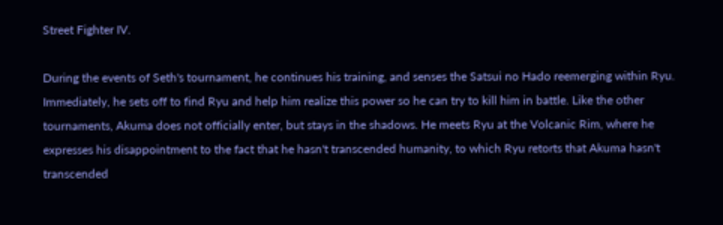Street Fighter IV.

During the events of Seth's tournament, he continues his training, and senses the Satsui no Hado reemerging within Ryu. Immediately, he sets off to find Ryu and help him realize this power so he can try to kill him in battle. Like the other tournaments, Akuma does not officially enter, but stays in the shadows. He meets Ryu at the Volcanic Rim, where he expresses his disappointment to the fact that he hasn't transcended humanity, to which Ryu retorts that Akuma hasn't transcended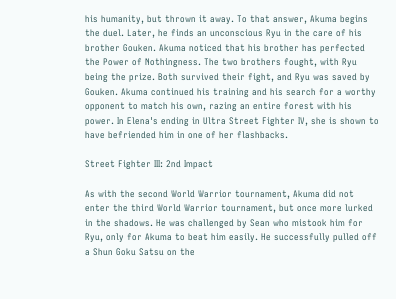his humanity, but thrown it away. To that answer, Akuma begins the duel. Later, he finds an unconscious Ryu in the care of his brother Gouken. Akuma noticed that his brother has perfected the Power of Nothingness. The two brothers fought, with Ryu being the prize. Both survived their fight, and Ryu was saved by Gouken. Akuma continued his training and his search for a worthy opponent to match his own, razing an entire forest with his power. In Elena's ending in Ultra Street Fighter IV, she is shown to have befriended him in one of her flashbacks.

Street Fighter III: 2nd Impact

As with the second World Warrior tournament, Akuma did not enter the third World Warrior tournament, but once more lurked in the shadows. He was challenged by Sean who mistook him for Ryu, only for Akuma to beat him easily. He successfully pulled off a Shun Goku Satsu on the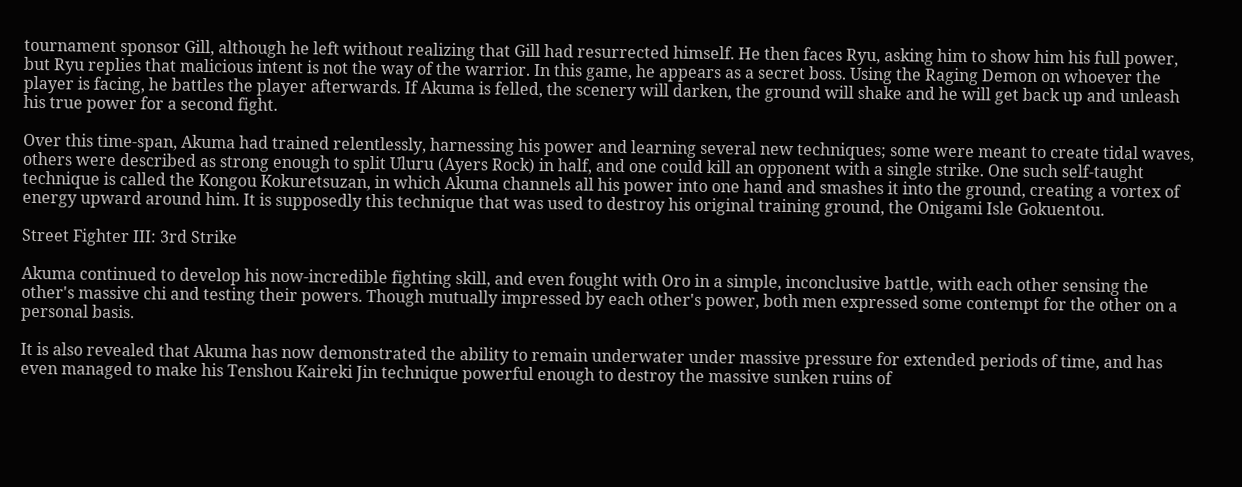tournament sponsor Gill, although he left without realizing that Gill had resurrected himself. He then faces Ryu, asking him to show him his full power, but Ryu replies that malicious intent is not the way of the warrior. In this game, he appears as a secret boss. Using the Raging Demon on whoever the player is facing, he battles the player afterwards. If Akuma is felled, the scenery will darken, the ground will shake and he will get back up and unleash his true power for a second fight.

Over this time-span, Akuma had trained relentlessly, harnessing his power and learning several new techniques; some were meant to create tidal waves, others were described as strong enough to split Uluru (Ayers Rock) in half, and one could kill an opponent with a single strike. One such self-taught technique is called the Kongou Kokuretsuzan, in which Akuma channels all his power into one hand and smashes it into the ground, creating a vortex of energy upward around him. It is supposedly this technique that was used to destroy his original training ground, the Onigami Isle Gokuentou.

Street Fighter III: 3rd Strike

Akuma continued to develop his now-incredible fighting skill, and even fought with Oro in a simple, inconclusive battle, with each other sensing the other's massive chi and testing their powers. Though mutually impressed by each other's power, both men expressed some contempt for the other on a personal basis.

It is also revealed that Akuma has now demonstrated the ability to remain underwater under massive pressure for extended periods of time, and has even managed to make his Tenshou Kaireki Jin technique powerful enough to destroy the massive sunken ruins of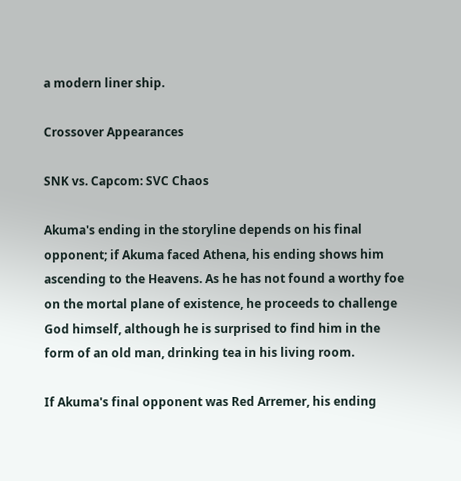a modern liner ship.

Crossover Appearances

SNK vs. Capcom: SVC Chaos

Akuma's ending in the storyline depends on his final opponent; if Akuma faced Athena, his ending shows him ascending to the Heavens. As he has not found a worthy foe on the mortal plane of existence, he proceeds to challenge God himself, although he is surprised to find him in the form of an old man, drinking tea in his living room.

If Akuma's final opponent was Red Arremer, his ending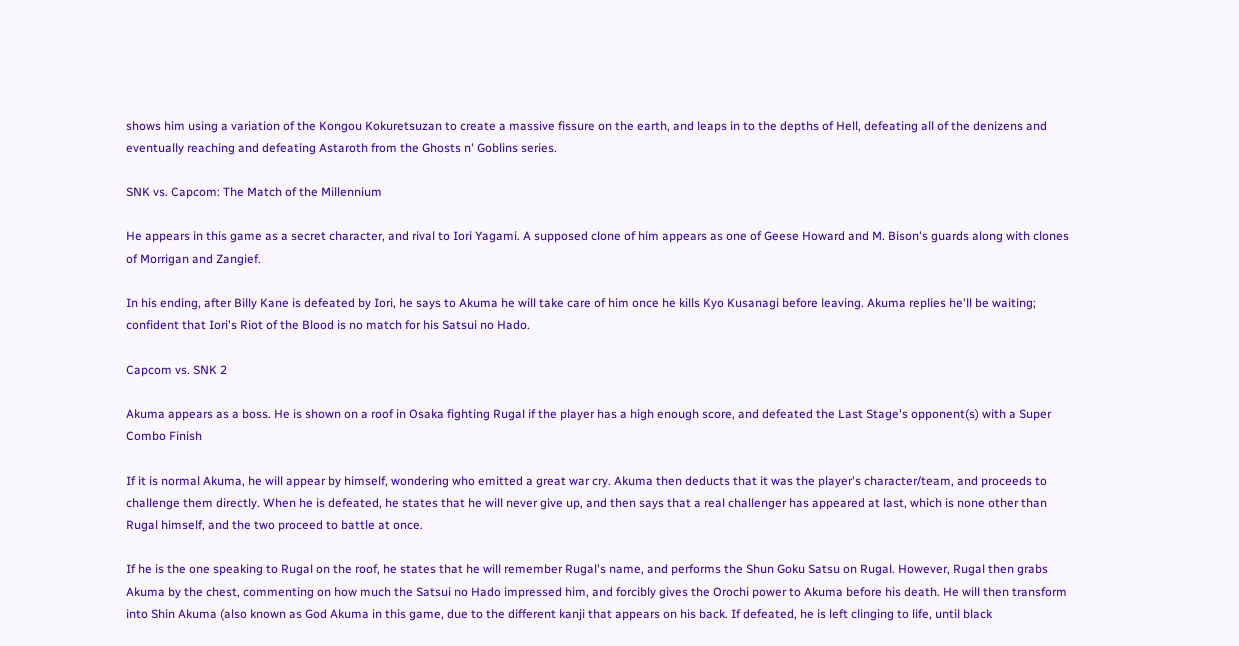shows him using a variation of the Kongou Kokuretsuzan to create a massive fissure on the earth, and leaps in to the depths of Hell, defeating all of the denizens and eventually reaching and defeating Astaroth from the Ghosts n' Goblins series.

SNK vs. Capcom: The Match of the Millennium

He appears in this game as a secret character, and rival to Iori Yagami. A supposed clone of him appears as one of Geese Howard and M. Bison's guards along with clones of Morrigan and Zangief.

In his ending, after Billy Kane is defeated by Iori, he says to Akuma he will take care of him once he kills Kyo Kusanagi before leaving. Akuma replies he'll be waiting; confident that Iori's Riot of the Blood is no match for his Satsui no Hado.

Capcom vs. SNK 2

Akuma appears as a boss. He is shown on a roof in Osaka fighting Rugal if the player has a high enough score, and defeated the Last Stage's opponent(s) with a Super Combo Finish

If it is normal Akuma, he will appear by himself, wondering who emitted a great war cry. Akuma then deducts that it was the player's character/team, and proceeds to challenge them directly. When he is defeated, he states that he will never give up, and then says that a real challenger has appeared at last, which is none other than Rugal himself, and the two proceed to battle at once.

If he is the one speaking to Rugal on the roof, he states that he will remember Rugal's name, and performs the Shun Goku Satsu on Rugal. However, Rugal then grabs Akuma by the chest, commenting on how much the Satsui no Hado impressed him, and forcibly gives the Orochi power to Akuma before his death. He will then transform into Shin Akuma (also known as God Akuma in this game, due to the different kanji that appears on his back. If defeated, he is left clinging to life, until black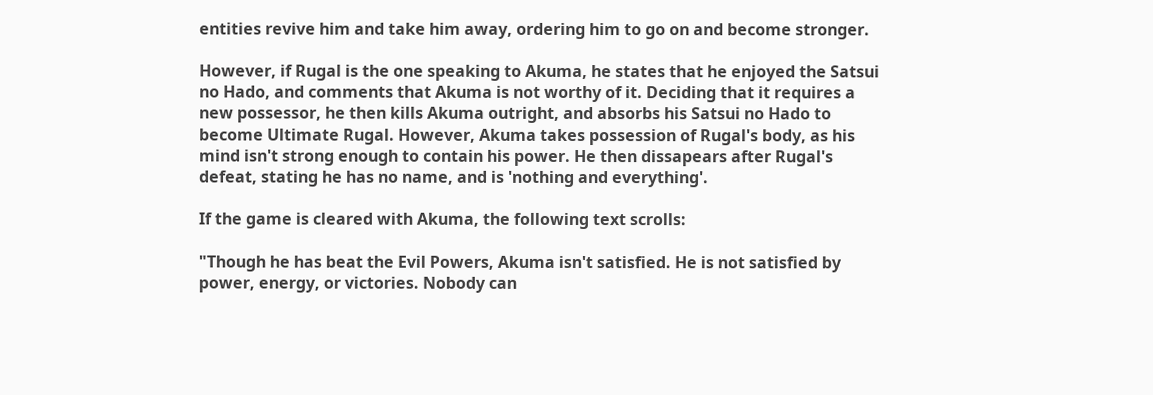entities revive him and take him away, ordering him to go on and become stronger.

However, if Rugal is the one speaking to Akuma, he states that he enjoyed the Satsui no Hado, and comments that Akuma is not worthy of it. Deciding that it requires a new possessor, he then kills Akuma outright, and absorbs his Satsui no Hado to become Ultimate Rugal. However, Akuma takes possession of Rugal's body, as his mind isn't strong enough to contain his power. He then dissapears after Rugal's defeat, stating he has no name, and is 'nothing and everything'.

If the game is cleared with Akuma, the following text scrolls:

"Though he has beat the Evil Powers, Akuma isn't satisfied. He is not satisfied by power, energy, or victories. Nobody can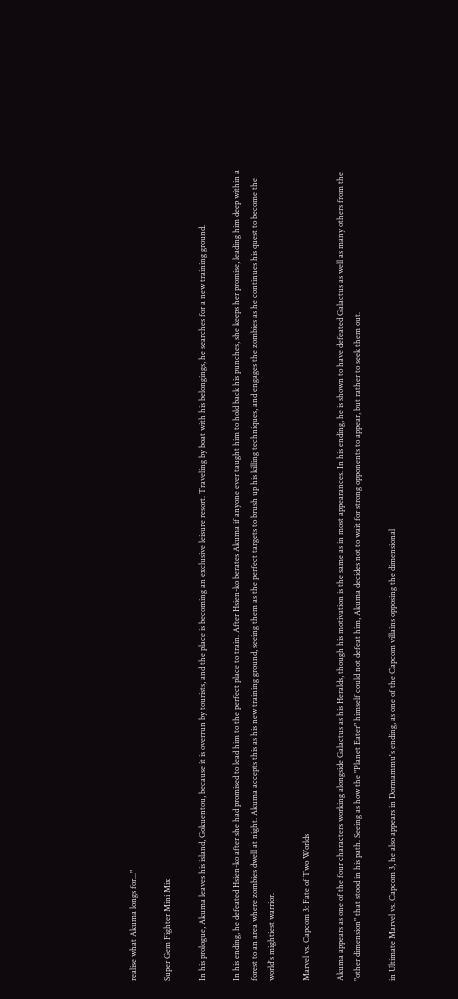realise what Akuma longs for..."

Super Gem Fighter Mini Mix

In his prologue, Akuma leaves his island, Gokuentou, because it is overrun by tourists, and the place is becoming an exclusive leisure resort. Traveling by boat with his belongings, he searches for a new training ground.

In his ending, he defeated Hsien-ko after she had promised to lead him to the perfect place to train. After Hsien-ko berates Akuma if anyone ever taught him to hold back his punches, she keeps her promise, leading him deep within a forest to an area where zombies dwell at night. Akuma accepts this as his new training ground, seeing them as the perfect targets to brush up his killing techniques, and engages the zombies as he continues his quest to become the world's mightiest warrior.

Marvel vs. Capcom 3: Fate of Two Worlds

Akuma appears as one of the four characters working alongside Galactus as his Heralds, though his motivation is the same as in most appearances. In his ending, he is shown to have defeated Galactus as well as many others from the "other dimension" that stood in his path. Seeing as how the "Planet Eater" himself could not defeat him, Akuma decides not to wait for strong opponents to appear, but rather to seek them out.

in Ultimate Marvel vs. Capcom 3, he also appears in Dormammu's ending, as one of the Capcom villains opposing the dimensional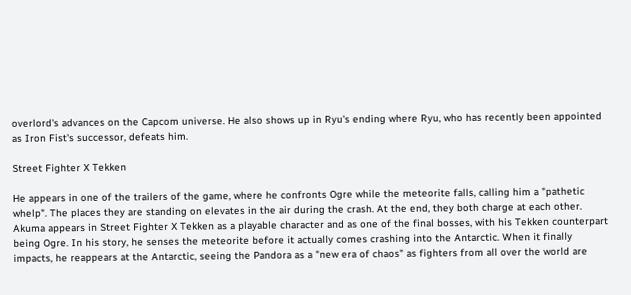overlord's advances on the Capcom universe. He also shows up in Ryu's ending where Ryu, who has recently been appointed as Iron Fist's successor, defeats him.

Street Fighter X Tekken

He appears in one of the trailers of the game, where he confronts Ogre while the meteorite falls, calling him a "pathetic whelp". The places they are standing on elevates in the air during the crash. At the end, they both charge at each other. Akuma appears in Street Fighter X Tekken as a playable character and as one of the final bosses, with his Tekken counterpart being Ogre. In his story, he senses the meteorite before it actually comes crashing into the Antarctic. When it finally impacts, he reappears at the Antarctic, seeing the Pandora as a "new era of chaos" as fighters from all over the world are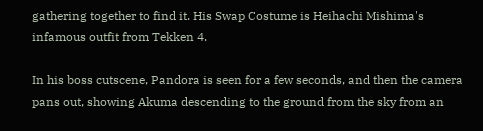gathering together to find it. His Swap Costume is Heihachi Mishima's infamous outfit from Tekken 4.

In his boss cutscene, Pandora is seen for a few seconds, and then the camera pans out, showing Akuma descending to the ground from the sky from an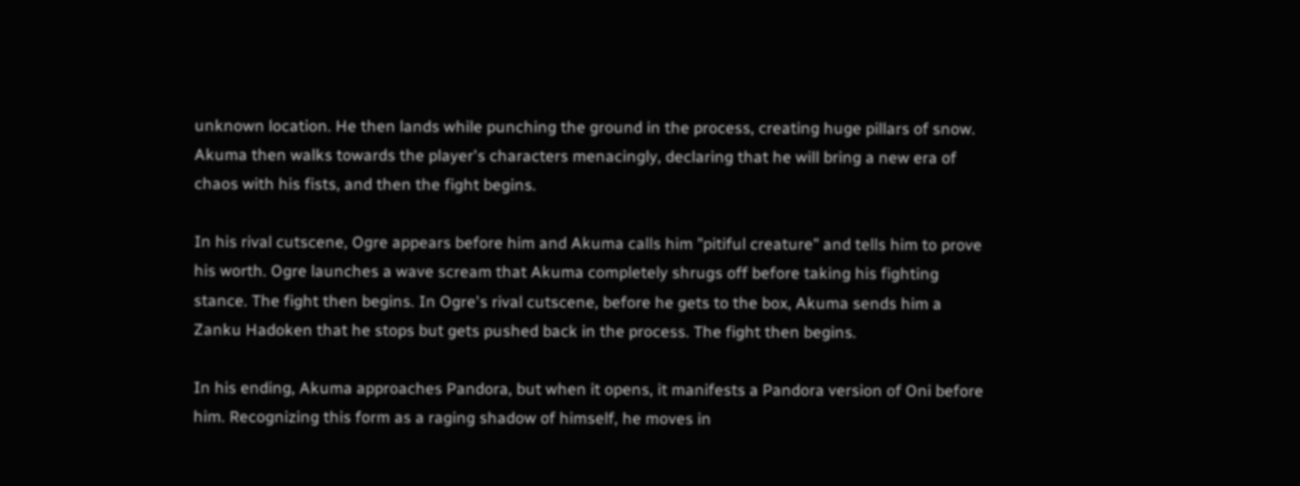unknown location. He then lands while punching the ground in the process, creating huge pillars of snow. Akuma then walks towards the player's characters menacingly, declaring that he will bring a new era of chaos with his fists, and then the fight begins.

In his rival cutscene, Ogre appears before him and Akuma calls him "pitiful creature" and tells him to prove his worth. Ogre launches a wave scream that Akuma completely shrugs off before taking his fighting stance. The fight then begins. In Ogre's rival cutscene, before he gets to the box, Akuma sends him a Zanku Hadoken that he stops but gets pushed back in the process. The fight then begins.

In his ending, Akuma approaches Pandora, but when it opens, it manifests a Pandora version of Oni before him. Recognizing this form as a raging shadow of himself, he moves in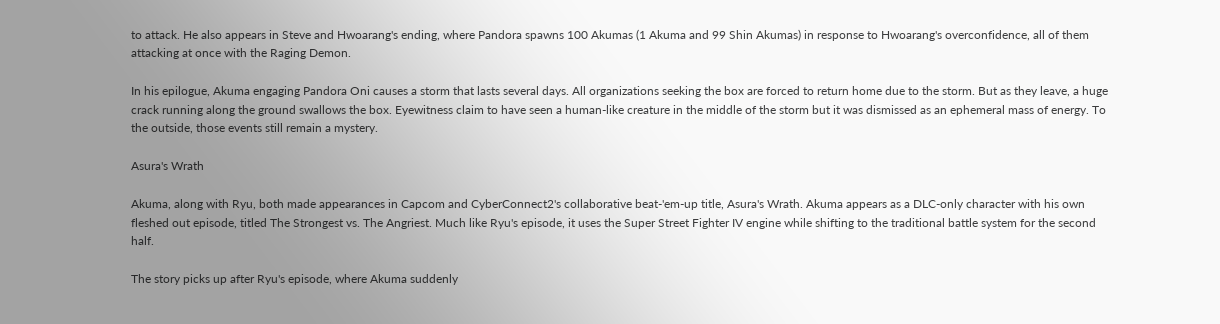to attack. He also appears in Steve and Hwoarang's ending, where Pandora spawns 100 Akumas (1 Akuma and 99 Shin Akumas) in response to Hwoarang's overconfidence, all of them attacking at once with the Raging Demon.

In his epilogue, Akuma engaging Pandora Oni causes a storm that lasts several days. All organizations seeking the box are forced to return home due to the storm. But as they leave, a huge crack running along the ground swallows the box. Eyewitness claim to have seen a human-like creature in the middle of the storm but it was dismissed as an ephemeral mass of energy. To the outside, those events still remain a mystery.

Asura's Wrath

Akuma, along with Ryu, both made appearances in Capcom and CyberConnect2's collaborative beat-'em-up title, Asura's Wrath. Akuma appears as a DLC-only character with his own fleshed out episode, titled The Strongest vs. The Angriest. Much like Ryu's episode, it uses the Super Street Fighter IV engine while shifting to the traditional battle system for the second half.

The story picks up after Ryu's episode, where Akuma suddenly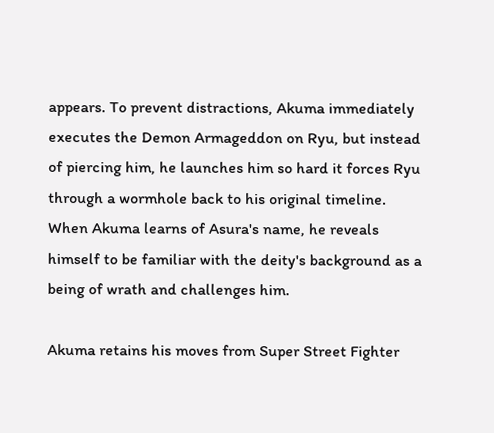appears. To prevent distractions, Akuma immediately executes the Demon Armageddon on Ryu, but instead of piercing him, he launches him so hard it forces Ryu through a wormhole back to his original timeline. When Akuma learns of Asura's name, he reveals himself to be familiar with the deity's background as a being of wrath and challenges him.

Akuma retains his moves from Super Street Fighter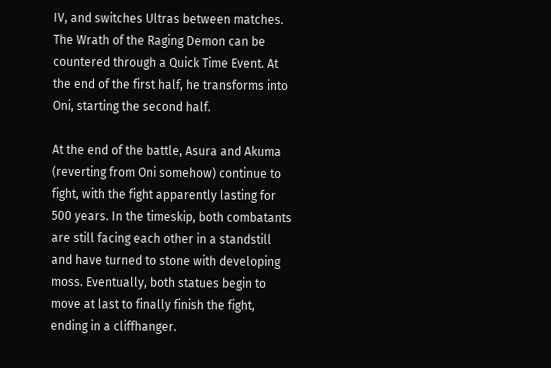IV, and switches Ultras between matches. The Wrath of the Raging Demon can be countered through a Quick Time Event. At the end of the first half, he transforms into Oni, starting the second half.

At the end of the battle, Asura and Akuma (reverting from Oni somehow) continue to fight, with the fight apparently lasting for 500 years. In the timeskip, both combatants are still facing each other in a standstill and have turned to stone with developing moss. Eventually, both statues begin to move at last to finally finish the fight, ending in a cliffhanger.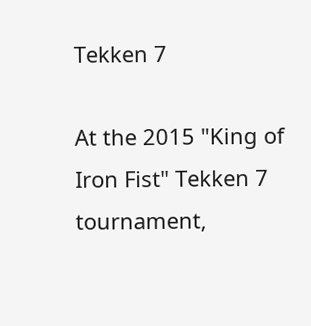Tekken 7

At the 2015 "King of Iron Fist" Tekken 7 tournament,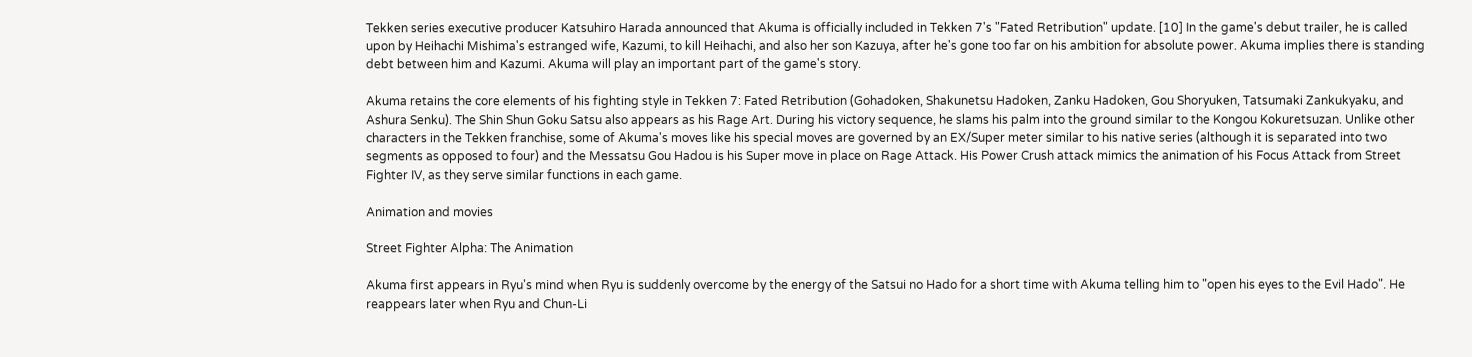Tekken series executive producer Katsuhiro Harada announced that Akuma is officially included in Tekken 7's "Fated Retribution" update. [10] In the game's debut trailer, he is called upon by Heihachi Mishima's estranged wife, Kazumi, to kill Heihachi, and also her son Kazuya, after he's gone too far on his ambition for absolute power. Akuma implies there is standing debt between him and Kazumi. Akuma will play an important part of the game's story.

Akuma retains the core elements of his fighting style in Tekken 7: Fated Retribution (Gohadoken, Shakunetsu Hadoken, Zanku Hadoken, Gou Shoryuken, Tatsumaki Zankukyaku, and Ashura Senku). The Shin Shun Goku Satsu also appears as his Rage Art. During his victory sequence, he slams his palm into the ground similar to the Kongou Kokuretsuzan. Unlike other characters in the Tekken franchise, some of Akuma's moves like his special moves are governed by an EX/Super meter similar to his native series (although it is separated into two segments as opposed to four) and the Messatsu Gou Hadou is his Super move in place on Rage Attack. His Power Crush attack mimics the animation of his Focus Attack from Street Fighter IV, as they serve similar functions in each game.

Animation and movies

Street Fighter Alpha: The Animation

Akuma first appears in Ryu's mind when Ryu is suddenly overcome by the energy of the Satsui no Hado for a short time with Akuma telling him to "open his eyes to the Evil Hado". He reappears later when Ryu and Chun-Li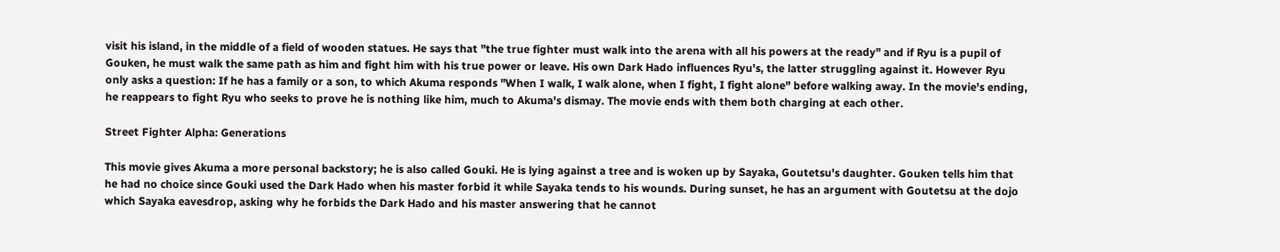visit his island, in the middle of a field of wooden statues. He says that "the true fighter must walk into the arena with all his powers at the ready" and if Ryu is a pupil of Gouken, he must walk the same path as him and fight him with his true power or leave. His own Dark Hado influences Ryu's, the latter struggling against it. However Ryu only asks a question: If he has a family or a son, to which Akuma responds "When I walk, I walk alone, when I fight, I fight alone" before walking away. In the movie's ending, he reappears to fight Ryu who seeks to prove he is nothing like him, much to Akuma's dismay. The movie ends with them both charging at each other.

Street Fighter Alpha: Generations

This movie gives Akuma a more personal backstory; he is also called Gouki. He is lying against a tree and is woken up by Sayaka, Goutetsu's daughter. Gouken tells him that he had no choice since Gouki used the Dark Hado when his master forbid it while Sayaka tends to his wounds. During sunset, he has an argument with Goutetsu at the dojo which Sayaka eavesdrop, asking why he forbids the Dark Hado and his master answering that he cannot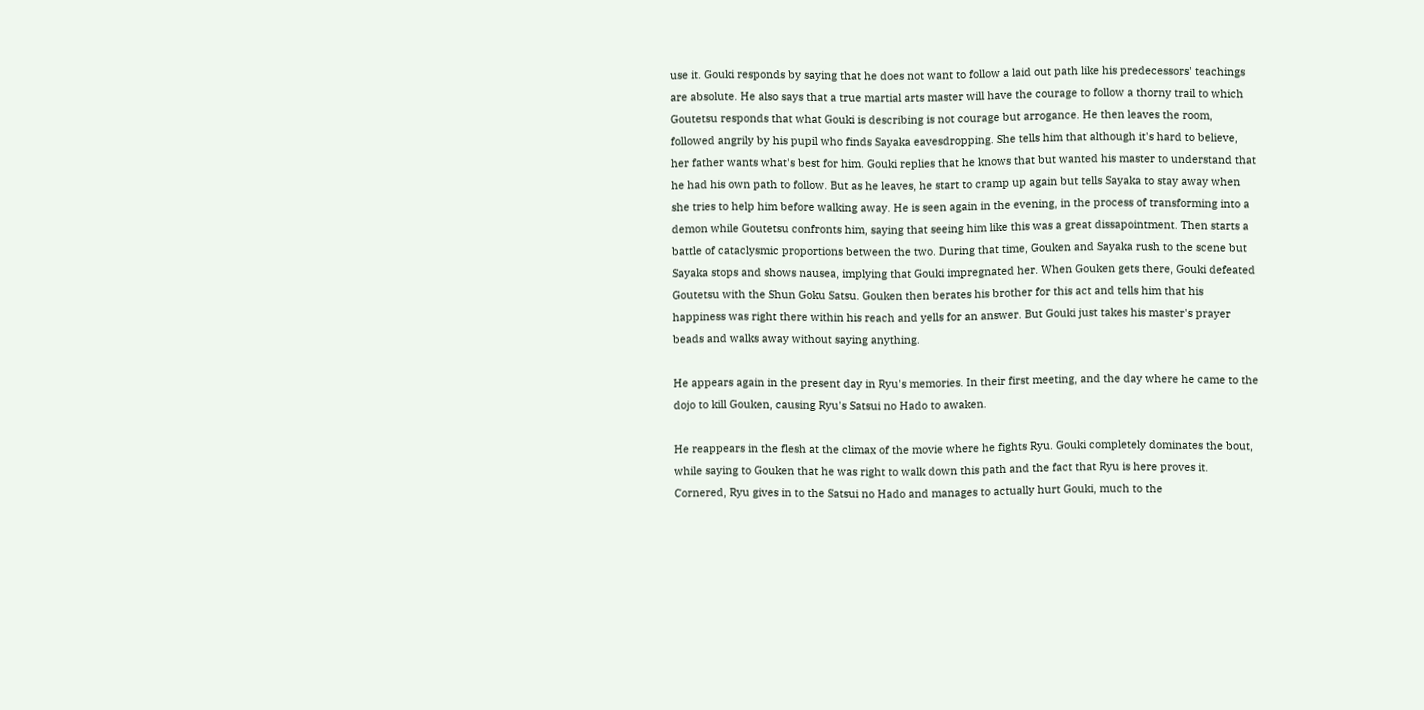use it. Gouki responds by saying that he does not want to follow a laid out path like his predecessors' teachings are absolute. He also says that a true martial arts master will have the courage to follow a thorny trail to which Goutetsu responds that what Gouki is describing is not courage but arrogance. He then leaves the room, followed angrily by his pupil who finds Sayaka eavesdropping. She tells him that although it's hard to believe, her father wants what's best for him. Gouki replies that he knows that but wanted his master to understand that he had his own path to follow. But as he leaves, he start to cramp up again but tells Sayaka to stay away when she tries to help him before walking away. He is seen again in the evening, in the process of transforming into a demon while Goutetsu confronts him, saying that seeing him like this was a great dissapointment. Then starts a battle of cataclysmic proportions between the two. During that time, Gouken and Sayaka rush to the scene but Sayaka stops and shows nausea, implying that Gouki impregnated her. When Gouken gets there, Gouki defeated Goutetsu with the Shun Goku Satsu. Gouken then berates his brother for this act and tells him that his happiness was right there within his reach and yells for an answer. But Gouki just takes his master's prayer beads and walks away without saying anything.

He appears again in the present day in Ryu's memories. In their first meeting, and the day where he came to the dojo to kill Gouken, causing Ryu's Satsui no Hado to awaken.

He reappears in the flesh at the climax of the movie where he fights Ryu. Gouki completely dominates the bout, while saying to Gouken that he was right to walk down this path and the fact that Ryu is here proves it. Cornered, Ryu gives in to the Satsui no Hado and manages to actually hurt Gouki, much to the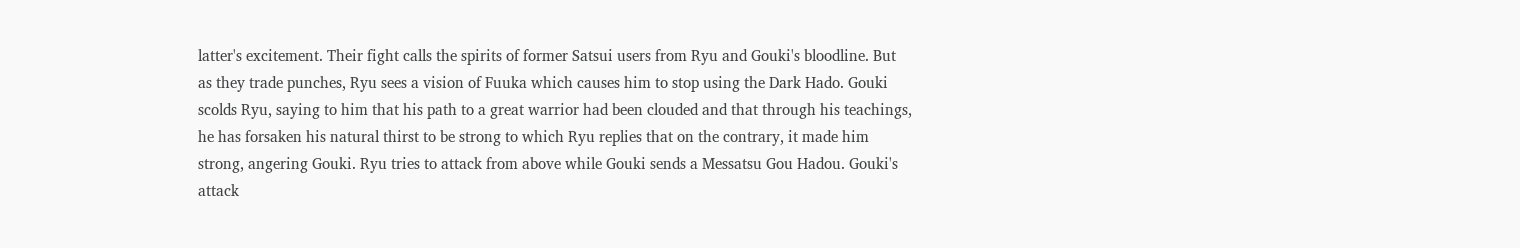latter's excitement. Their fight calls the spirits of former Satsui users from Ryu and Gouki's bloodline. But as they trade punches, Ryu sees a vision of Fuuka which causes him to stop using the Dark Hado. Gouki scolds Ryu, saying to him that his path to a great warrior had been clouded and that through his teachings, he has forsaken his natural thirst to be strong to which Ryu replies that on the contrary, it made him strong, angering Gouki. Ryu tries to attack from above while Gouki sends a Messatsu Gou Hadou. Gouki's attack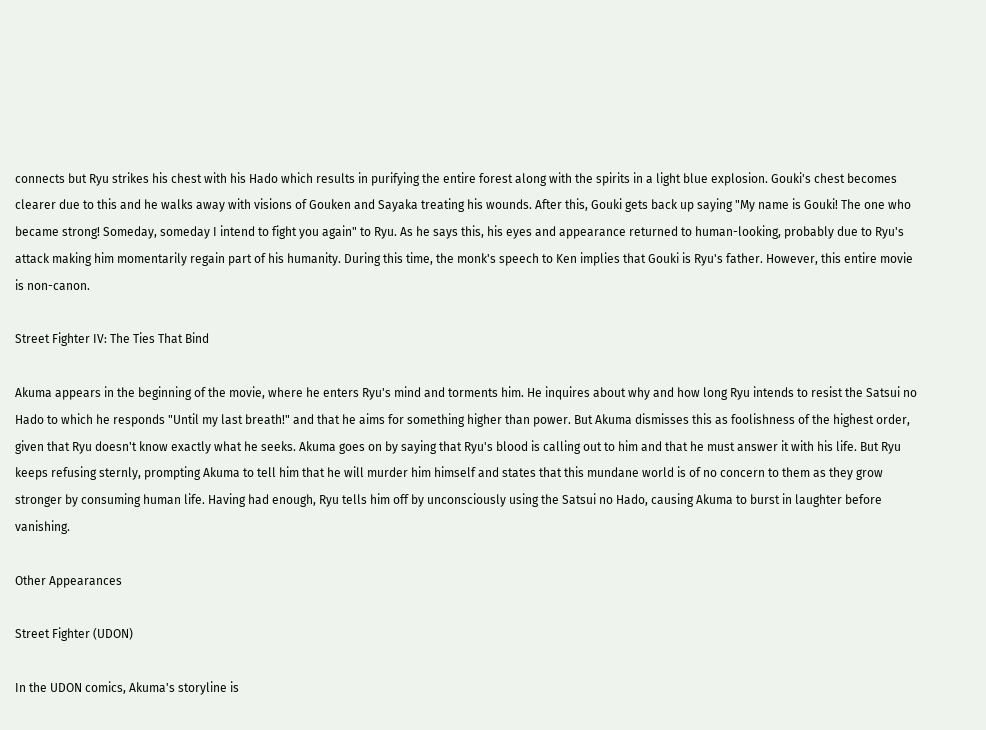connects but Ryu strikes his chest with his Hado which results in purifying the entire forest along with the spirits in a light blue explosion. Gouki's chest becomes clearer due to this and he walks away with visions of Gouken and Sayaka treating his wounds. After this, Gouki gets back up saying "My name is Gouki! The one who became strong! Someday, someday I intend to fight you again" to Ryu. As he says this, his eyes and appearance returned to human-looking, probably due to Ryu's attack making him momentarily regain part of his humanity. During this time, the monk's speech to Ken implies that Gouki is Ryu's father. However, this entire movie is non-canon.

Street Fighter IV: The Ties That Bind

Akuma appears in the beginning of the movie, where he enters Ryu's mind and torments him. He inquires about why and how long Ryu intends to resist the Satsui no Hado to which he responds "Until my last breath!" and that he aims for something higher than power. But Akuma dismisses this as foolishness of the highest order, given that Ryu doesn't know exactly what he seeks. Akuma goes on by saying that Ryu's blood is calling out to him and that he must answer it with his life. But Ryu keeps refusing sternly, prompting Akuma to tell him that he will murder him himself and states that this mundane world is of no concern to them as they grow stronger by consuming human life. Having had enough, Ryu tells him off by unconsciously using the Satsui no Hado, causing Akuma to burst in laughter before vanishing.

Other Appearances

Street Fighter (UDON)

In the UDON comics, Akuma's storyline is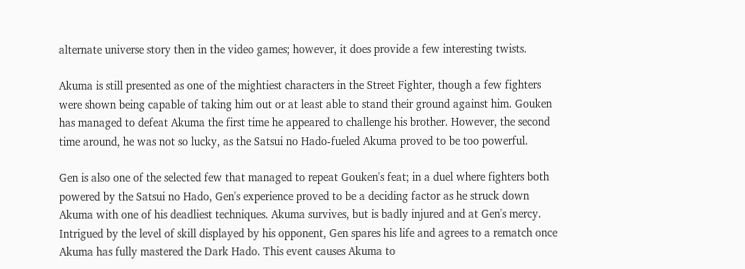alternate universe story then in the video games; however, it does provide a few interesting twists.

Akuma is still presented as one of the mightiest characters in the Street Fighter, though a few fighters were shown being capable of taking him out or at least able to stand their ground against him. Gouken has managed to defeat Akuma the first time he appeared to challenge his brother. However, the second time around, he was not so lucky, as the Satsui no Hado-fueled Akuma proved to be too powerful.

Gen is also one of the selected few that managed to repeat Gouken's feat; in a duel where fighters both powered by the Satsui no Hado, Gen's experience proved to be a deciding factor as he struck down Akuma with one of his deadliest techniques. Akuma survives, but is badly injured and at Gen's mercy. Intrigued by the level of skill displayed by his opponent, Gen spares his life and agrees to a rematch once Akuma has fully mastered the Dark Hado. This event causes Akuma to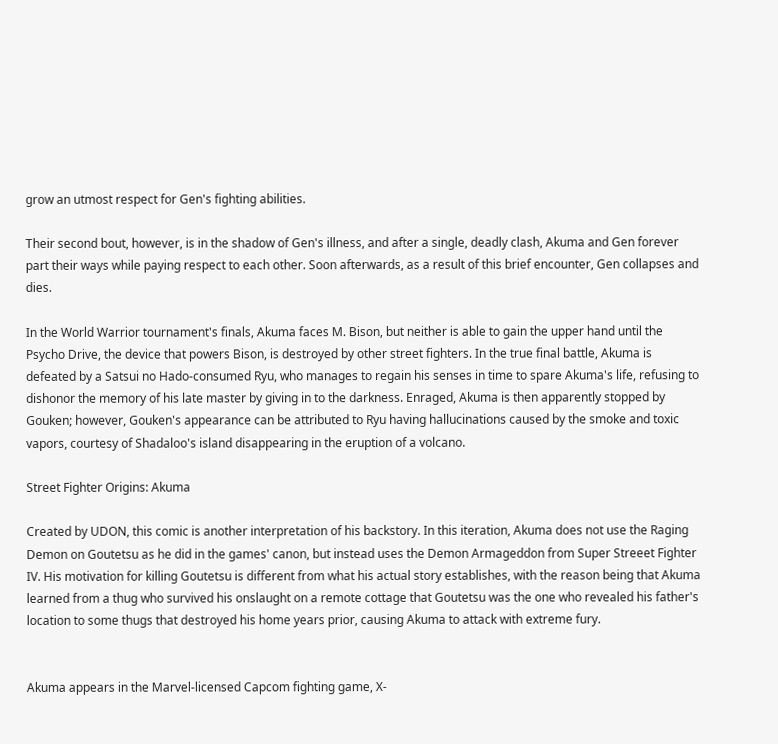grow an utmost respect for Gen's fighting abilities.

Their second bout, however, is in the shadow of Gen's illness, and after a single, deadly clash, Akuma and Gen forever part their ways while paying respect to each other. Soon afterwards, as a result of this brief encounter, Gen collapses and dies.

In the World Warrior tournament's finals, Akuma faces M. Bison, but neither is able to gain the upper hand until the Psycho Drive, the device that powers Bison, is destroyed by other street fighters. In the true final battle, Akuma is defeated by a Satsui no Hado-consumed Ryu, who manages to regain his senses in time to spare Akuma's life, refusing to dishonor the memory of his late master by giving in to the darkness. Enraged, Akuma is then apparently stopped by Gouken; however, Gouken's appearance can be attributed to Ryu having hallucinations caused by the smoke and toxic vapors, courtesy of Shadaloo's island disappearing in the eruption of a volcano.

Street Fighter Origins: Akuma

Created by UDON, this comic is another interpretation of his backstory. In this iteration, Akuma does not use the Raging Demon on Goutetsu as he did in the games' canon, but instead uses the Demon Armageddon from Super Streeet Fighter IV. His motivation for killing Goutetsu is different from what his actual story establishes, with the reason being that Akuma learned from a thug who survived his onslaught on a remote cottage that Goutetsu was the one who revealed his father's location to some thugs that destroyed his home years prior, causing Akuma to attack with extreme fury.


Akuma appears in the Marvel-licensed Capcom fighting game, X-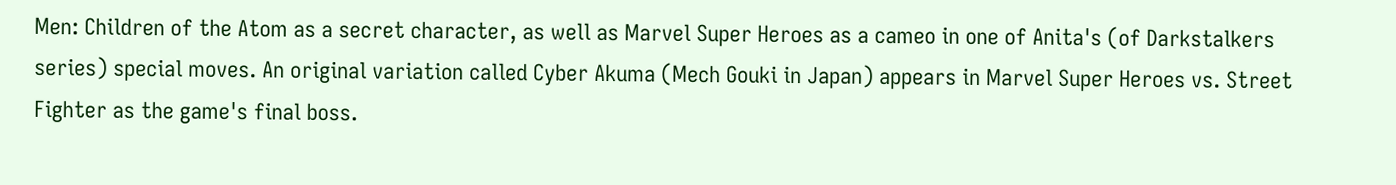Men: Children of the Atom as a secret character, as well as Marvel Super Heroes as a cameo in one of Anita's (of Darkstalkers series) special moves. An original variation called Cyber Akuma (Mech Gouki in Japan) appears in Marvel Super Heroes vs. Street Fighter as the game's final boss.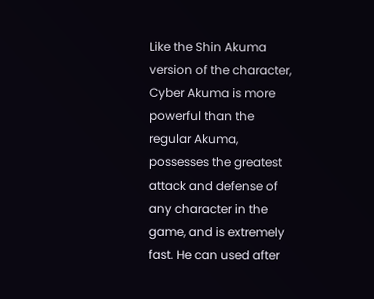Like the Shin Akuma version of the character, Cyber Akuma is more powerful than the regular Akuma, possesses the greatest attack and defense of any character in the game, and is extremely fast. He can used after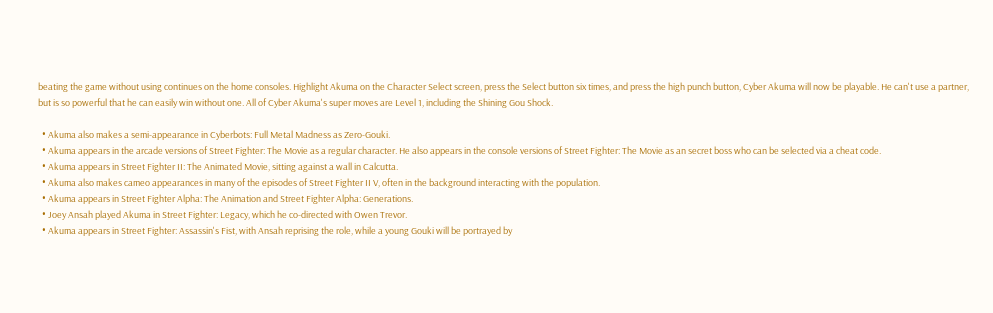beating the game without using continues on the home consoles. Highlight Akuma on the Character Select screen, press the Select button six times, and press the high punch button, Cyber Akuma will now be playable. He can't use a partner, but is so powerful that he can easily win without one. All of Cyber Akuma's super moves are Level 1, including the Shining Gou Shock.

  • Akuma also makes a semi-appearance in Cyberbots: Full Metal Madness as Zero-Gouki.
  • Akuma appears in the arcade versions of Street Fighter: The Movie as a regular character. He also appears in the console versions of Street Fighter: The Movie as an secret boss who can be selected via a cheat code.
  • Akuma appears in Street Fighter II: The Animated Movie, sitting against a wall in Calcutta.
  • Akuma also makes cameo appearances in many of the episodes of Street Fighter II V, often in the background interacting with the population.
  • Akuma appears in Street Fighter Alpha: The Animation and Street Fighter Alpha: Generations.
  • Joey Ansah played Akuma in Street Fighter: Legacy, which he co-directed with Owen Trevor.
  • Akuma appears in Street Fighter: Assassin's Fist, with Ansah reprising the role, while a young Gouki will be portrayed by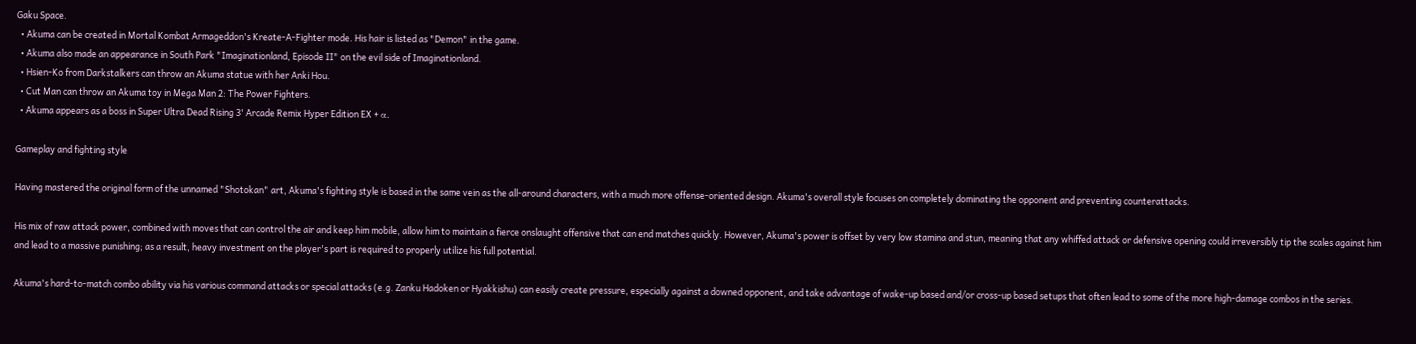Gaku Space.
  • Akuma can be created in Mortal Kombat Armageddon's Kreate-A-Fighter mode. His hair is listed as "Demon" in the game.
  • Akuma also made an appearance in South Park "Imaginationland, Episode II" on the evil side of Imaginationland.
  • Hsien-Ko from Darkstalkers can throw an Akuma statue with her Anki Hou.
  • Cut Man can throw an Akuma toy in Mega Man 2: The Power Fighters.
  • Akuma appears as a boss in Super Ultra Dead Rising 3' Arcade Remix Hyper Edition EX + α.

Gameplay and fighting style

Having mastered the original form of the unnamed "Shotokan" art, Akuma's fighting style is based in the same vein as the all-around characters, with a much more offense-oriented design. Akuma's overall style focuses on completely dominating the opponent and preventing counterattacks.

His mix of raw attack power, combined with moves that can control the air and keep him mobile, allow him to maintain a fierce onslaught offensive that can end matches quickly. However, Akuma's power is offset by very low stamina and stun, meaning that any whiffed attack or defensive opening could irreversibly tip the scales against him and lead to a massive punishing; as a result, heavy investment on the player's part is required to properly utilize his full potential.

Akuma's hard-to-match combo ability via his various command attacks or special attacks (e.g. Zanku Hadoken or Hyakkishu) can easily create pressure, especially against a downed opponent, and take advantage of wake-up based and/or cross-up based setups that often lead to some of the more high-damage combos in the series.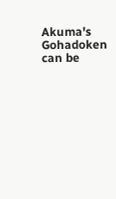Akuma's Gohadoken can be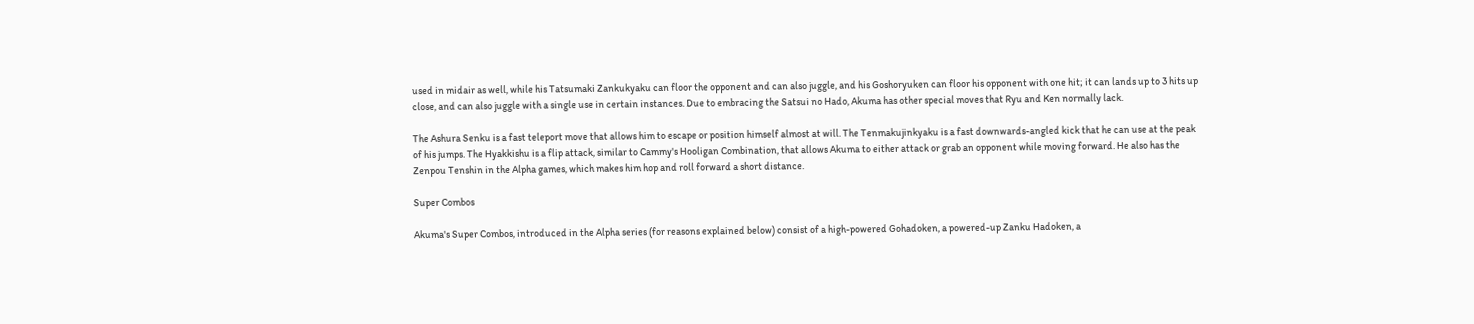used in midair as well, while his Tatsumaki Zankukyaku can floor the opponent and can also juggle, and his Goshoryuken can floor his opponent with one hit; it can lands up to 3 hits up close, and can also juggle with a single use in certain instances. Due to embracing the Satsui no Hado, Akuma has other special moves that Ryu and Ken normally lack.

The Ashura Senku is a fast teleport move that allows him to escape or position himself almost at will. The Tenmakujinkyaku is a fast downwards-angled kick that he can use at the peak of his jumps. The Hyakkishu is a flip attack, similar to Cammy's Hooligan Combination, that allows Akuma to either attack or grab an opponent while moving forward. He also has the Zenpou Tenshin in the Alpha games, which makes him hop and roll forward a short distance.

Super Combos

Akuma's Super Combos, introduced in the Alpha series (for reasons explained below) consist of a high-powered Gohadoken, a powered-up Zanku Hadoken, a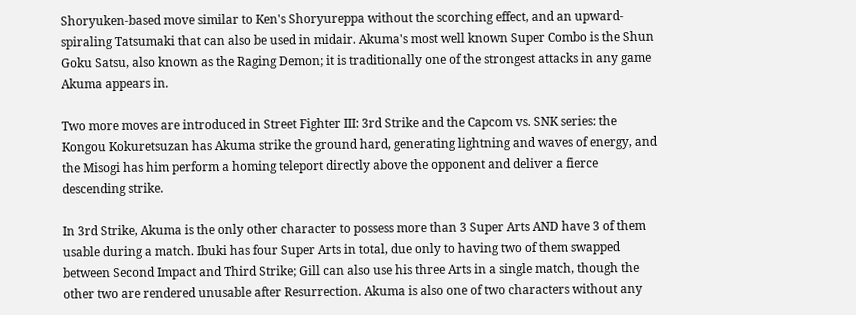Shoryuken-based move similar to Ken's Shoryureppa without the scorching effect, and an upward-spiraling Tatsumaki that can also be used in midair. Akuma's most well known Super Combo is the Shun Goku Satsu, also known as the Raging Demon; it is traditionally one of the strongest attacks in any game Akuma appears in.

Two more moves are introduced in Street Fighter III: 3rd Strike and the Capcom vs. SNK series: the Kongou Kokuretsuzan has Akuma strike the ground hard, generating lightning and waves of energy, and the Misogi has him perform a homing teleport directly above the opponent and deliver a fierce descending strike.

In 3rd Strike, Akuma is the only other character to possess more than 3 Super Arts AND have 3 of them usable during a match. Ibuki has four Super Arts in total, due only to having two of them swapped between Second Impact and Third Strike; Gill can also use his three Arts in a single match, though the other two are rendered unusable after Resurrection. Akuma is also one of two characters without any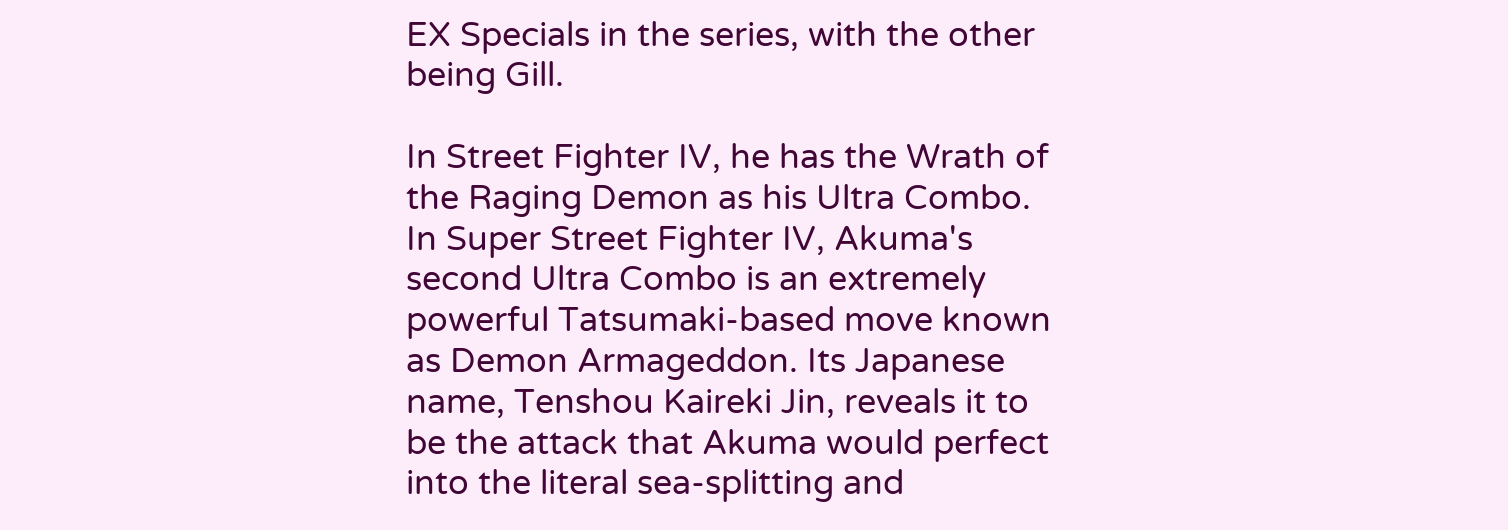EX Specials in the series, with the other being Gill.

In Street Fighter IV, he has the Wrath of the Raging Demon as his Ultra Combo. In Super Street Fighter IV, Akuma's second Ultra Combo is an extremely powerful Tatsumaki-based move known as Demon Armageddon. Its Japanese name, Tenshou Kaireki Jin, reveals it to be the attack that Akuma would perfect into the literal sea-splitting and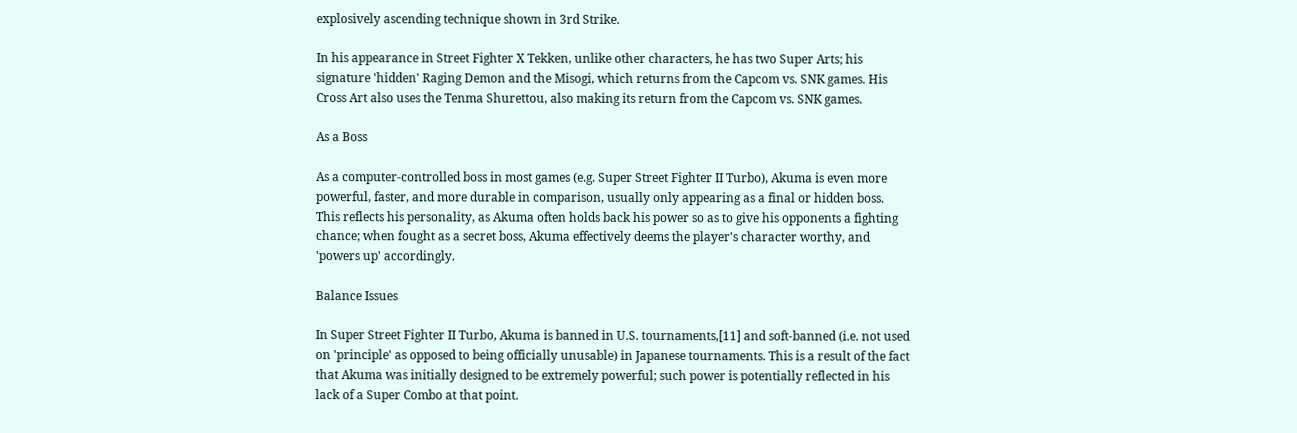explosively ascending technique shown in 3rd Strike.

In his appearance in Street Fighter X Tekken, unlike other characters, he has two Super Arts; his signature 'hidden' Raging Demon and the Misogi, which returns from the Capcom vs. SNK games. His Cross Art also uses the Tenma Shurettou, also making its return from the Capcom vs. SNK games.

As a Boss

As a computer-controlled boss in most games (e.g. Super Street Fighter II Turbo), Akuma is even more powerful, faster, and more durable in comparison, usually only appearing as a final or hidden boss. This reflects his personality, as Akuma often holds back his power so as to give his opponents a fighting chance; when fought as a secret boss, Akuma effectively deems the player's character worthy, and 'powers up' accordingly.

Balance Issues

In Super Street Fighter II Turbo, Akuma is banned in U.S. tournaments,[11] and soft-banned (i.e. not used on 'principle' as opposed to being officially unusable) in Japanese tournaments. This is a result of the fact that Akuma was initially designed to be extremely powerful; such power is potentially reflected in his lack of a Super Combo at that point.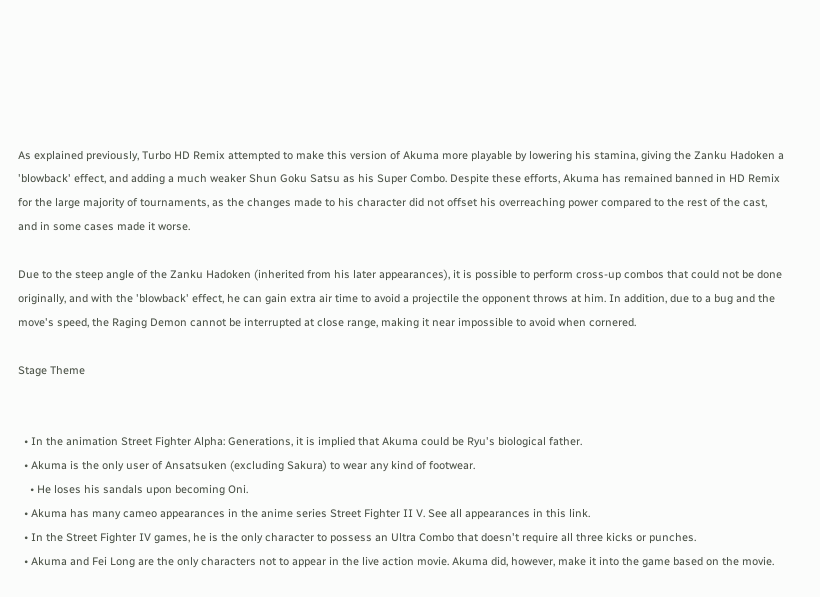As explained previously, Turbo HD Remix attempted to make this version of Akuma more playable by lowering his stamina, giving the Zanku Hadoken a 'blowback' effect, and adding a much weaker Shun Goku Satsu as his Super Combo. Despite these efforts, Akuma has remained banned in HD Remix for the large majority of tournaments, as the changes made to his character did not offset his overreaching power compared to the rest of the cast, and in some cases made it worse.

Due to the steep angle of the Zanku Hadoken (inherited from his later appearances), it is possible to perform cross-up combos that could not be done originally, and with the 'blowback' effect, he can gain extra air time to avoid a projectile the opponent throws at him. In addition, due to a bug and the move's speed, the Raging Demon cannot be interrupted at close range, making it near impossible to avoid when cornered.

Stage Theme


  • In the animation Street Fighter Alpha: Generations, it is implied that Akuma could be Ryu's biological father.
  • Akuma is the only user of Ansatsuken (excluding Sakura) to wear any kind of footwear.
    • He loses his sandals upon becoming Oni.
  • Akuma has many cameo appearances in the anime series Street Fighter II V. See all appearances in this link.
  • In the Street Fighter IV games, he is the only character to possess an Ultra Combo that doesn't require all three kicks or punches.
  • Akuma and Fei Long are the only characters not to appear in the live action movie. Akuma did, however, make it into the game based on the movie.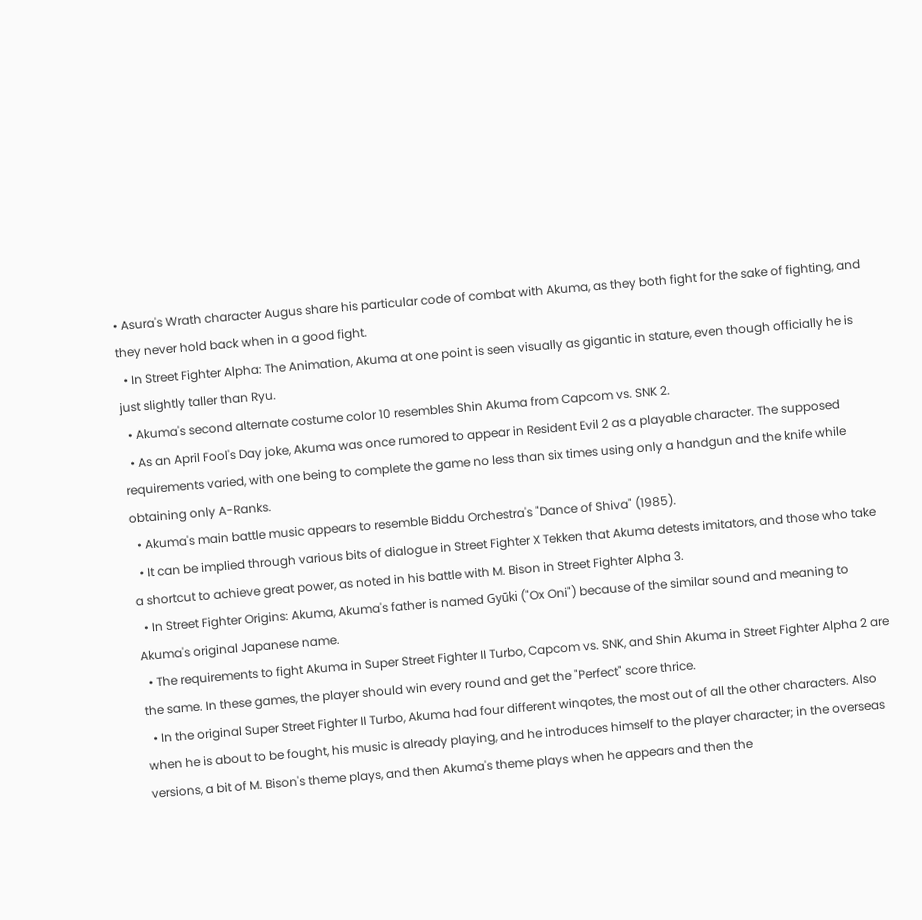• Asura's Wrath character Augus share his particular code of combat with Akuma, as they both fight for the sake of fighting, and they never hold back when in a good fight.
  • In Street Fighter Alpha: The Animation, Akuma at one point is seen visually as gigantic in stature, even though officially he is just slightly taller than Ryu.
  • Akuma's second alternate costume color 10 resembles Shin Akuma from Capcom vs. SNK 2.
  • As an April Fool's Day joke, Akuma was once rumored to appear in Resident Evil 2 as a playable character. The supposed requirements varied, with one being to complete the game no less than six times using only a handgun and the knife while obtaining only A-Ranks.
  • Akuma's main battle music appears to resemble Biddu Orchestra's "Dance of Shiva" (1985).
  • It can be implied through various bits of dialogue in Street Fighter X Tekken that Akuma detests imitators, and those who take a shortcut to achieve great power, as noted in his battle with M. Bison in Street Fighter Alpha 3.
  • In Street Fighter Origins: Akuma, Akuma's father is named Gyūki ("Ox Oni") because of the similar sound and meaning to Akuma's original Japanese name.
  • The requirements to fight Akuma in Super Street Fighter II Turbo, Capcom vs. SNK, and Shin Akuma in Street Fighter Alpha 2 are the same. In these games, the player should win every round and get the "Perfect" score thrice.
  • In the original Super Street Fighter II Turbo, Akuma had four different winqotes, the most out of all the other characters. Also when he is about to be fought, his music is already playing, and he introduces himself to the player character; in the overseas versions, a bit of M. Bison's theme plays, and then Akuma's theme plays when he appears and then the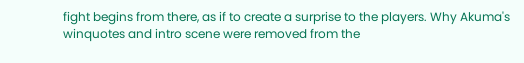fight begins from there, as if to create a surprise to the players. Why Akuma's winquotes and intro scene were removed from the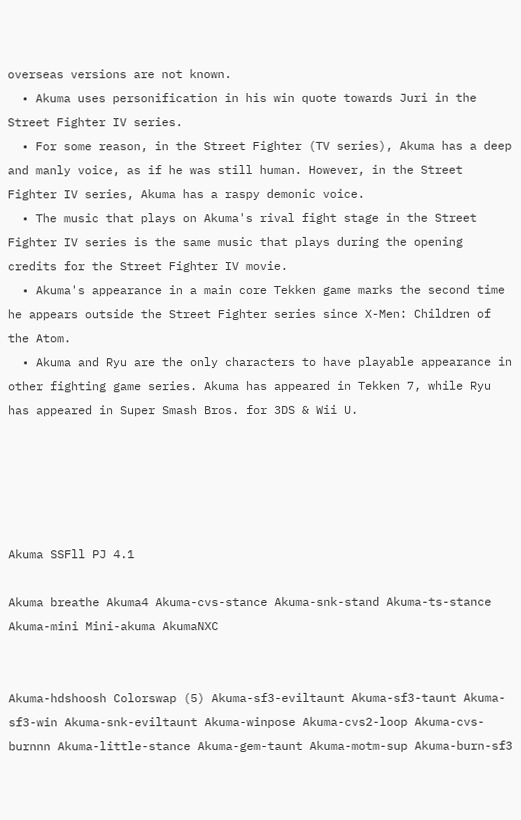overseas versions are not known.
  • Akuma uses personification in his win quote towards Juri in the Street Fighter IV series.
  • For some reason, in the Street Fighter (TV series), Akuma has a deep and manly voice, as if he was still human. However, in the Street Fighter IV series, Akuma has a raspy demonic voice.
  • The music that plays on Akuma's rival fight stage in the Street Fighter IV series is the same music that plays during the opening credits for the Street Fighter IV movie.
  • Akuma's appearance in a main core Tekken game marks the second time he appears outside the Street Fighter series since X-Men: Children of the Atom.
  • Akuma and Ryu are the only characters to have playable appearance in other fighting game series. Akuma has appeared in Tekken 7, while Ryu has appeared in Super Smash Bros. for 3DS & Wii U.





Akuma SSFll PJ 4.1

Akuma breathe Akuma4 Akuma-cvs-stance Akuma-snk-stand Akuma-ts-stance Akuma-mini Mini-akuma AkumaNXC


Akuma-hdshoosh Colorswap (5) Akuma-sf3-eviltaunt Akuma-sf3-taunt Akuma-sf3-win Akuma-snk-eviltaunt Akuma-winpose Akuma-cvs2-loop Akuma-cvs-burnnn Akuma-little-stance Akuma-gem-taunt Akuma-motm-sup Akuma-burn-sf3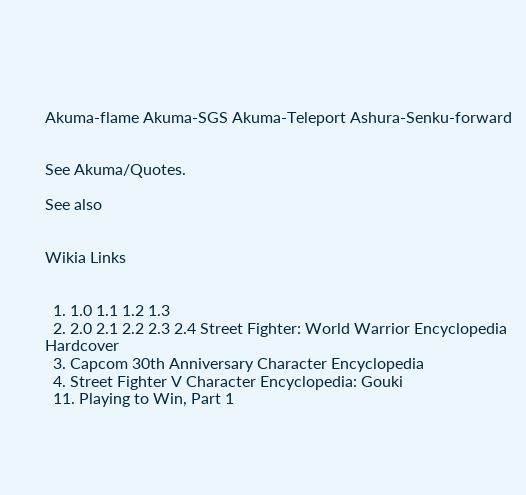Akuma-flame Akuma-SGS Akuma-Teleport Ashura-Senku-forward


See Akuma/Quotes.

See also


Wikia Links


  1. 1.0 1.1 1.2 1.3
  2. 2.0 2.1 2.2 2.3 2.4 Street Fighter: World Warrior Encyclopedia Hardcover
  3. Capcom 30th Anniversary Character Encyclopedia
  4. Street Fighter V Character Encyclopedia: Gouki
  11. Playing to Win, Part 1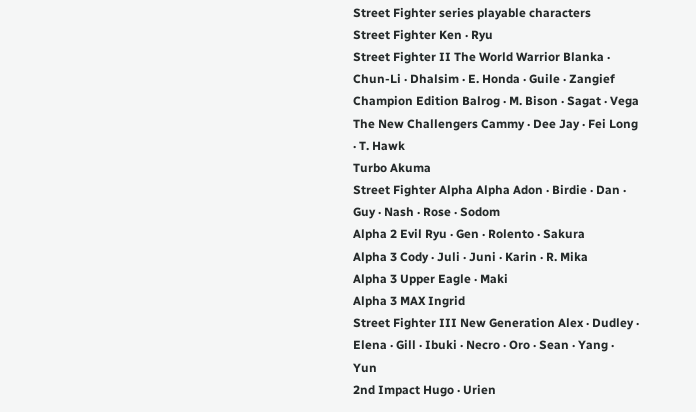Street Fighter series playable characters
Street Fighter Ken · Ryu
Street Fighter II The World Warrior Blanka · Chun-Li · Dhalsim · E. Honda · Guile · Zangief
Champion Edition Balrog · M. Bison · Sagat · Vega
The New Challengers Cammy · Dee Jay · Fei Long · T. Hawk
Turbo Akuma
Street Fighter Alpha Alpha Adon · Birdie · Dan · Guy · Nash · Rose · Sodom
Alpha 2 Evil Ryu · Gen · Rolento · Sakura
Alpha 3 Cody · Juli · Juni · Karin · R. Mika
Alpha 3 Upper Eagle · Maki
Alpha 3 MAX Ingrid
Street Fighter III New Generation Alex · Dudley · Elena · Gill · Ibuki · Necro · Oro · Sean · Yang · Yun
2nd Impact Hugo · Urien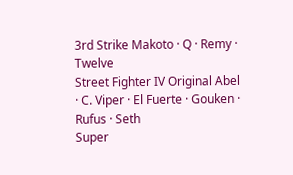3rd Strike Makoto · Q · Remy · Twelve
Street Fighter IV Original Abel · C. Viper · El Fuerte · Gouken · Rufus · Seth
Super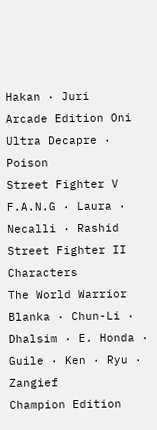Hakan · Juri
Arcade Edition Oni
Ultra Decapre · Poison
Street Fighter V F.A.N.G · Laura · Necalli · Rashid
Street Fighter II Characters
The World Warrior Blanka · Chun-Li · Dhalsim · E. Honda · Guile · Ken · Ryu · Zangief
Champion Edition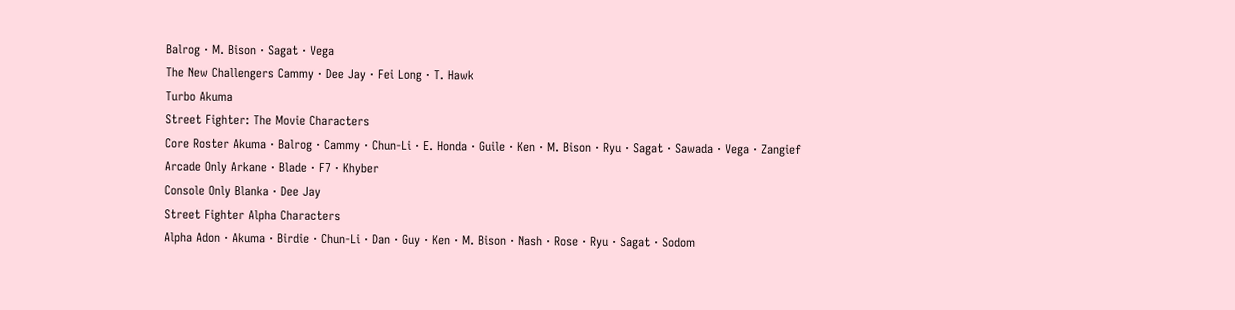Balrog · M. Bison · Sagat · Vega
The New Challengers Cammy · Dee Jay · Fei Long · T. Hawk
Turbo Akuma
Street Fighter: The Movie Characters
Core Roster Akuma · Balrog · Cammy · Chun-Li · E. Honda · Guile · Ken · M. Bison · Ryu · Sagat · Sawada · Vega · Zangief
Arcade Only Arkane · Blade · F7 · Khyber
Console Only Blanka · Dee Jay
Street Fighter Alpha Characters
Alpha Adon · Akuma · Birdie · Chun-Li · Dan · Guy · Ken · M. Bison · Nash · Rose · Ryu · Sagat · Sodom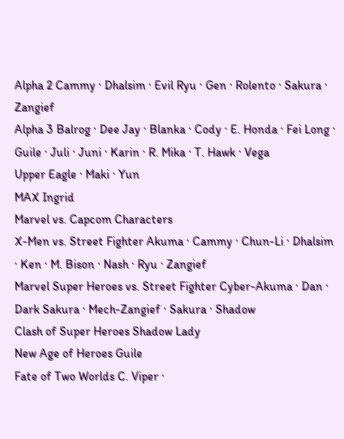Alpha 2 Cammy · Dhalsim · Evil Ryu · Gen · Rolento · Sakura · Zangief
Alpha 3 Balrog · Dee Jay · Blanka · Cody · E. Honda · Fei Long · Guile · Juli · Juni · Karin · R. Mika · T. Hawk · Vega
Upper Eagle · Maki · Yun
MAX Ingrid
Marvel vs. Capcom Characters
X-Men vs. Street Fighter Akuma · Cammy · Chun-Li · Dhalsim · Ken · M. Bison · Nash · Ryu · Zangief
Marvel Super Heroes vs. Street Fighter Cyber-Akuma · Dan · Dark Sakura · Mech-Zangief · Sakura · Shadow
Clash of Super Heroes Shadow Lady
New Age of Heroes Guile
Fate of Two Worlds C. Viper ·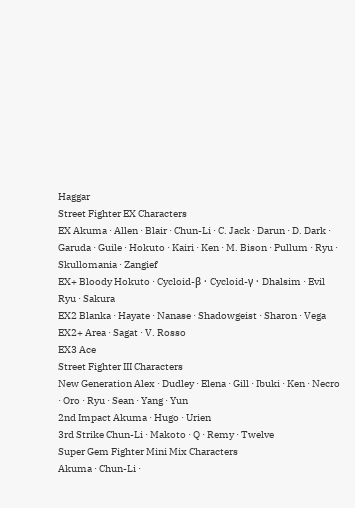Haggar
Street Fighter EX Characters
EX Akuma · Allen · Blair · Chun-Li · C. Jack · Darun · D. Dark · Garuda · Guile · Hokuto · Kairi · Ken · M. Bison · Pullum · Ryu · Skullomania · Zangief
EX+ Bloody Hokuto · Cycloid-β · Cycloid-γ · Dhalsim · Evil Ryu · Sakura
EX2 Blanka · Hayate · Nanase · Shadowgeist · Sharon · Vega
EX2+ Area · Sagat · V. Rosso
EX3 Ace
Street Fighter III Characters
New Generation Alex · Dudley · Elena · Gill · Ibuki · Ken · Necro · Oro · Ryu · Sean · Yang · Yun
2nd Impact Akuma · Hugo · Urien
3rd Strike Chun-Li · Makoto · Q · Remy · Twelve
Super Gem Fighter Mini Mix Characters
Akuma · Chun-Li ·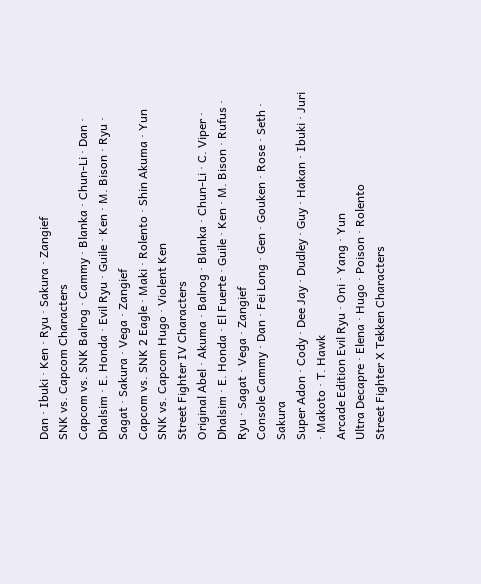Dan · Ibuki · Ken · Ryu · Sakura · Zangief
SNK vs. Capcom Characters
Capcom vs. SNK Balrog · Cammy · Blanka · Chun-Li · Dan · Dhalsim · E. Honda · Evil Ryu · Guile · Ken · M. Bison · Ryu · Sagat · Sakura · Vega · Zangief
Capcom vs. SNK 2 Eagle · Maki · Rolento · Shin Akuma · Yun
SNK vs. Capcom Hugo · Violent Ken
Street Fighter IV Characters
Original Abel · Akuma · Balrog · Blanka · Chun-Li · C. Viper · Dhalsim · E. Honda · El Fuerte · Guile · Ken · M. Bison · Rufus · Ryu · Sagat · Vega · Zangief
Console Cammy · Dan · Fei Long · Gen · Gouken · Rose · Seth · Sakura
Super Adon · Cody · Dee Jay · Dudley · Guy · Hakan · Ibuki · Juri · Makoto · T. Hawk
Arcade Edition Evil Ryu · Oni · Yang · Yun
Ultra Decapre · Elena · Hugo · Poison · Rolento
Street Fighter X Tekken Characters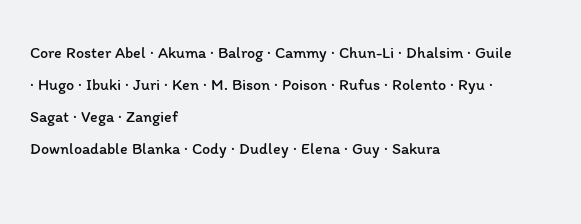Core Roster Abel · Akuma · Balrog · Cammy · Chun-Li · Dhalsim · Guile · Hugo · Ibuki · Juri · Ken · M. Bison · Poison · Rufus · Rolento · Ryu · Sagat · Vega · Zangief
Downloadable Blanka · Cody · Dudley · Elena · Guy · Sakura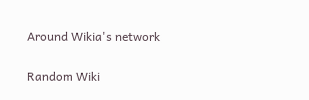Around Wikia's network

Random Wiki